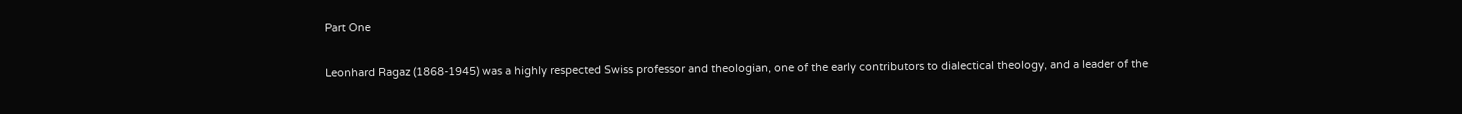Part One

Leonhard Ragaz (1868-1945) was a highly respected Swiss professor and theologian, one of the early contributors to dialectical theology, and a leader of the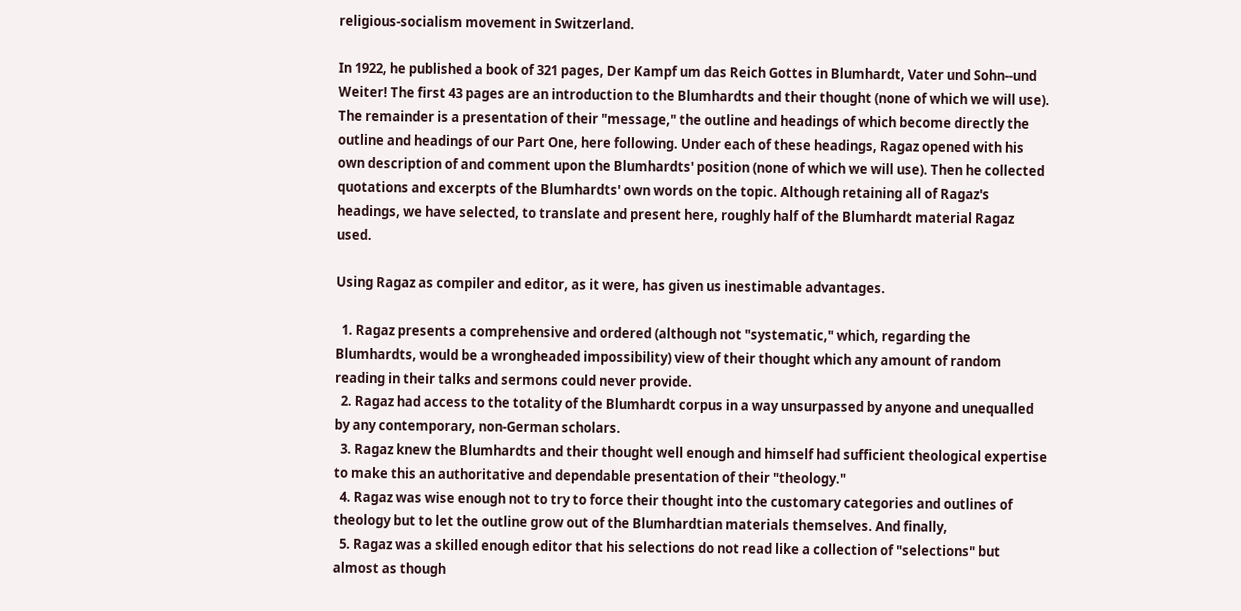religious-socialism movement in Switzerland.

In 1922, he published a book of 321 pages, Der Kampf um das Reich Gottes in Blumhardt, Vater und Sohn--und Weiter! The first 43 pages are an introduction to the Blumhardts and their thought (none of which we will use). The remainder is a presentation of their "message," the outline and headings of which become directly the outline and headings of our Part One, here following. Under each of these headings, Ragaz opened with his own description of and comment upon the Blumhardts' position (none of which we will use). Then he collected quotations and excerpts of the Blumhardts' own words on the topic. Although retaining all of Ragaz's headings, we have selected, to translate and present here, roughly half of the Blumhardt material Ragaz used.

Using Ragaz as compiler and editor, as it were, has given us inestimable advantages.

  1. Ragaz presents a comprehensive and ordered (although not "systematic," which, regarding the Blumhardts, would be a wrongheaded impossibility) view of their thought which any amount of random reading in their talks and sermons could never provide.
  2. Ragaz had access to the totality of the Blumhardt corpus in a way unsurpassed by anyone and unequalled by any contemporary, non-German scholars.
  3. Ragaz knew the Blumhardts and their thought well enough and himself had sufficient theological expertise to make this an authoritative and dependable presentation of their "theology."
  4. Ragaz was wise enough not to try to force their thought into the customary categories and outlines of theology but to let the outline grow out of the Blumhardtian materials themselves. And finally,
  5. Ragaz was a skilled enough editor that his selections do not read like a collection of "selections" but almost as though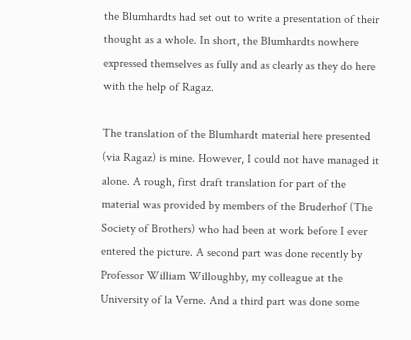the Blumhardts had set out to write a presentation of their thought as a whole. In short, the Blumhardts nowhere expressed themselves as fully and as clearly as they do here with the help of Ragaz.

The translation of the Blumhardt material here presented (via Ragaz) is mine. However, I could not have managed it alone. A rough, first draft translation for part of the material was provided by members of the Bruderhof (The Society of Brothers) who had been at work before I ever entered the picture. A second part was done recently by Professor William Willoughby, my colleague at the University of la Verne. And a third part was done some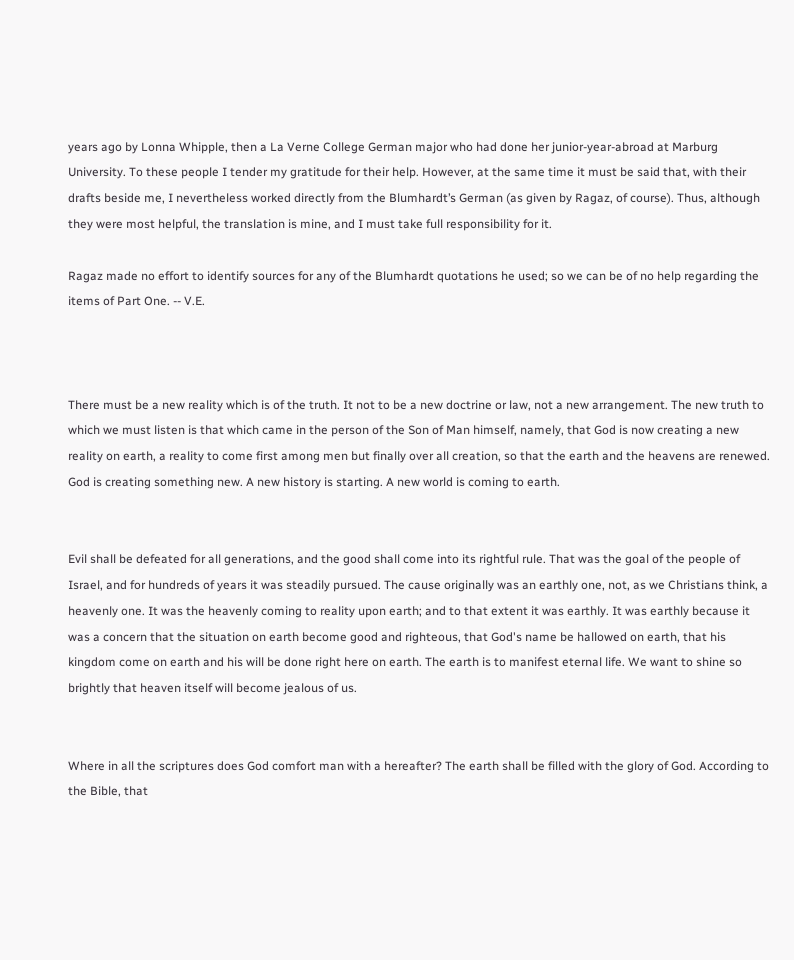years ago by Lonna Whipple, then a La Verne College German major who had done her junior-year-abroad at Marburg University. To these people I tender my gratitude for their help. However, at the same time it must be said that, with their drafts beside me, I nevertheless worked directly from the Blumhardt’s German (as given by Ragaz, of course). Thus, although they were most helpful, the translation is mine, and I must take full responsibility for it.

Ragaz made no effort to identify sources for any of the Blumhardt quotations he used; so we can be of no help regarding the items of Part One. -- V.E.



There must be a new reality which is of the truth. It not to be a new doctrine or law, not a new arrangement. The new truth to which we must listen is that which came in the person of the Son of Man himself, namely, that God is now creating a new reality on earth, a reality to come first among men but finally over all creation, so that the earth and the heavens are renewed. God is creating something new. A new history is starting. A new world is coming to earth.


Evil shall be defeated for all generations, and the good shall come into its rightful rule. That was the goal of the people of Israel, and for hundreds of years it was steadily pursued. The cause originally was an earthly one, not, as we Christians think, a heavenly one. It was the heavenly coming to reality upon earth; and to that extent it was earthly. It was earthly because it was a concern that the situation on earth become good and righteous, that God's name be hallowed on earth, that his kingdom come on earth and his will be done right here on earth. The earth is to manifest eternal life. We want to shine so brightly that heaven itself will become jealous of us.


Where in all the scriptures does God comfort man with a hereafter? The earth shall be filled with the glory of God. According to the Bible, that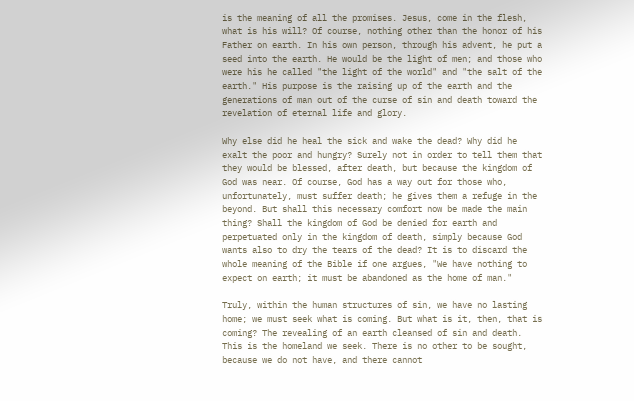is the meaning of all the promises. Jesus, come in the flesh, what is his will? Of course, nothing other than the honor of his Father on earth. In his own person, through his advent, he put a seed into the earth. He would be the light of men; and those who were his he called "the light of the world" and "the salt of the earth." His purpose is the raising up of the earth and the generations of man out of the curse of sin and death toward the revelation of eternal life and glory.

Why else did he heal the sick and wake the dead? Why did he exalt the poor and hungry? Surely not in order to tell them that they would be blessed, after death, but because the kingdom of God was near. Of course, God has a way out for those who, unfortunately, must suffer death; he gives them a refuge in the beyond. But shall this necessary comfort now be made the main thing? Shall the kingdom of God be denied for earth and perpetuated only in the kingdom of death, simply because God wants also to dry the tears of the dead? It is to discard the whole meaning of the Bible if one argues, "We have nothing to expect on earth; it must be abandoned as the home of man."

Truly, within the human structures of sin, we have no lasting home; we must seek what is coming. But what is it, then, that is coming? The revealing of an earth cleansed of sin and death. This is the homeland we seek. There is no other to be sought, because we do not have, and there cannot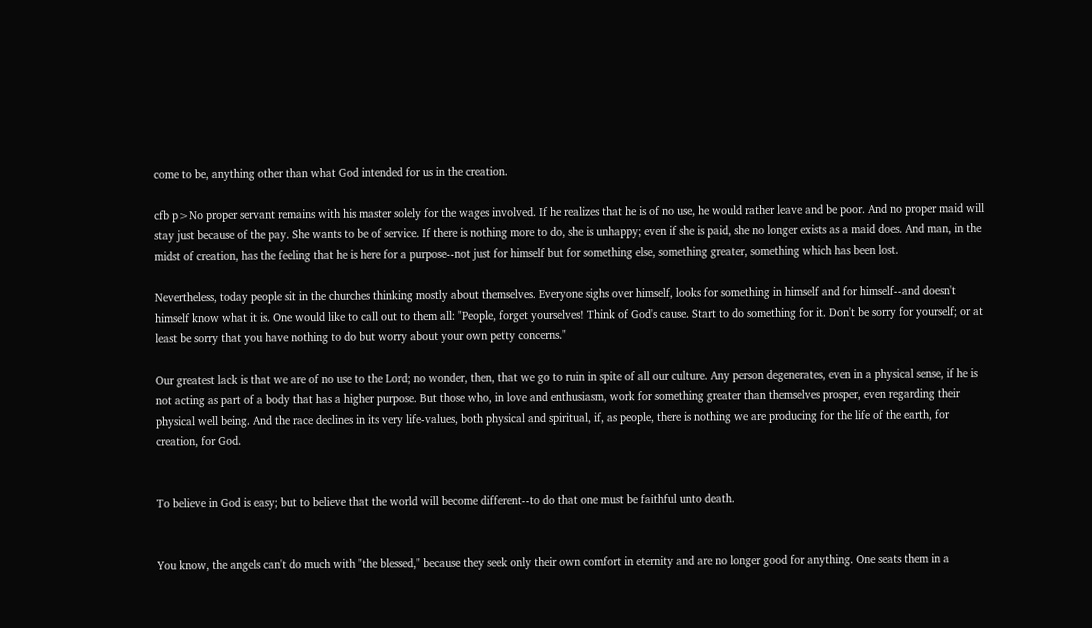come to be, anything other than what God intended for us in the creation.

cfb p>No proper servant remains with his master solely for the wages involved. If he realizes that he is of no use, he would rather leave and be poor. And no proper maid will stay just because of the pay. She wants to be of service. If there is nothing more to do, she is unhappy; even if she is paid, she no longer exists as a maid does. And man, in the midst of creation, has the feeling that he is here for a purpose--not just for himself but for something else, something greater, something which has been lost.

Nevertheless, today people sit in the churches thinking mostly about themselves. Everyone sighs over himself, looks for something in himself and for himself--and doesn't himself know what it is. One would like to call out to them all: "People, forget yourselves! Think of God's cause. Start to do something for it. Don't be sorry for yourself; or at least be sorry that you have nothing to do but worry about your own petty concerns."

Our greatest lack is that we are of no use to the Lord; no wonder, then, that we go to ruin in spite of all our culture. Any person degenerates, even in a physical sense, if he is not acting as part of a body that has a higher purpose. But those who, in love and enthusiasm, work for something greater than themselves prosper, even regarding their physical well being. And the race declines in its very life-values, both physical and spiritual, if, as people, there is nothing we are producing for the life of the earth, for creation, for God.


To believe in God is easy; but to believe that the world will become different--to do that one must be faithful unto death.


You know, the angels can't do much with "the blessed," because they seek only their own comfort in eternity and are no longer good for anything. One seats them in a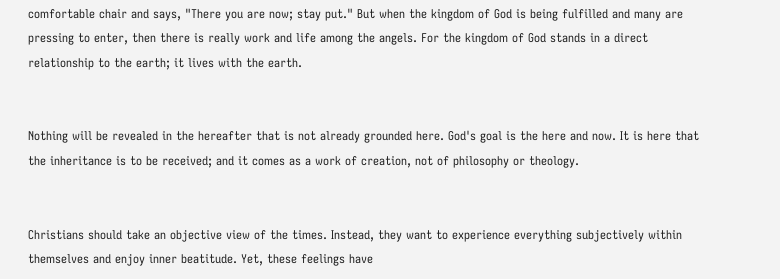comfortable chair and says, "There you are now; stay put." But when the kingdom of God is being fulfilled and many are pressing to enter, then there is really work and life among the angels. For the kingdom of God stands in a direct relationship to the earth; it lives with the earth.


Nothing will be revealed in the hereafter that is not already grounded here. God's goal is the here and now. It is here that the inheritance is to be received; and it comes as a work of creation, not of philosophy or theology.


Christians should take an objective view of the times. Instead, they want to experience everything subjectively within themselves and enjoy inner beatitude. Yet, these feelings have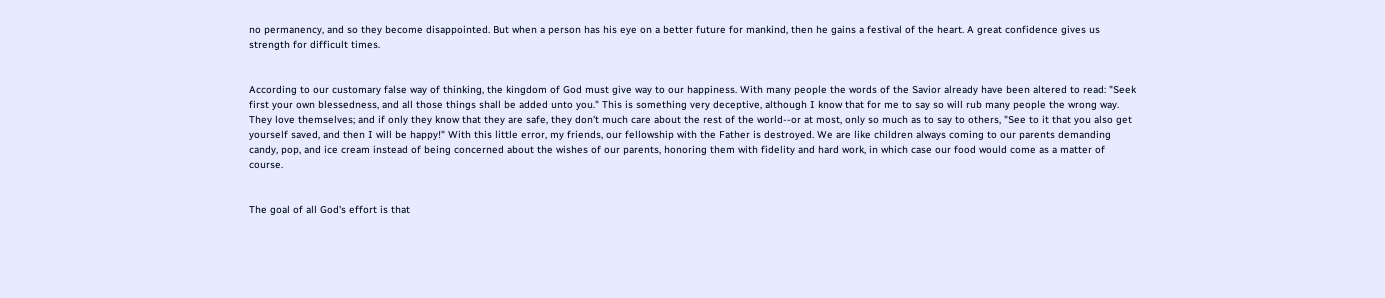no permanency, and so they become disappointed. But when a person has his eye on a better future for mankind, then he gains a festival of the heart. A great confidence gives us strength for difficult times.


According to our customary false way of thinking, the kingdom of God must give way to our happiness. With many people the words of the Savior already have been altered to read: "Seek first your own blessedness, and all those things shall be added unto you." This is something very deceptive, although I know that for me to say so will rub many people the wrong way. They love themselves; and if only they know that they are safe, they don't much care about the rest of the world--or at most, only so much as to say to others, "See to it that you also get yourself saved, and then I will be happy!" With this little error, my friends, our fellowship with the Father is destroyed. We are like children always coming to our parents demanding candy, pop, and ice cream instead of being concerned about the wishes of our parents, honoring them with fidelity and hard work, in which case our food would come as a matter of course.


The goal of all God's effort is that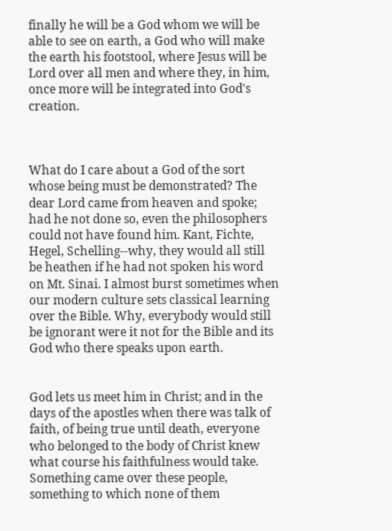finally he will be a God whom we will be able to see on earth, a God who will make the earth his footstool, where Jesus will be Lord over all men and where they, in him, once more will be integrated into God's creation.



What do I care about a God of the sort whose being must be demonstrated? The dear Lord came from heaven and spoke; had he not done so, even the philosophers could not have found him. Kant, Fichte, Hegel, Schelling--why, they would all still be heathen if he had not spoken his word on Mt. Sinai. I almost burst sometimes when our modern culture sets classical learning over the Bible. Why, everybody would still be ignorant were it not for the Bible and its God who there speaks upon earth.


God lets us meet him in Christ; and in the days of the apostles when there was talk of faith, of being true until death, everyone who belonged to the body of Christ knew what course his faithfulness would take. Something came over these people, something to which none of them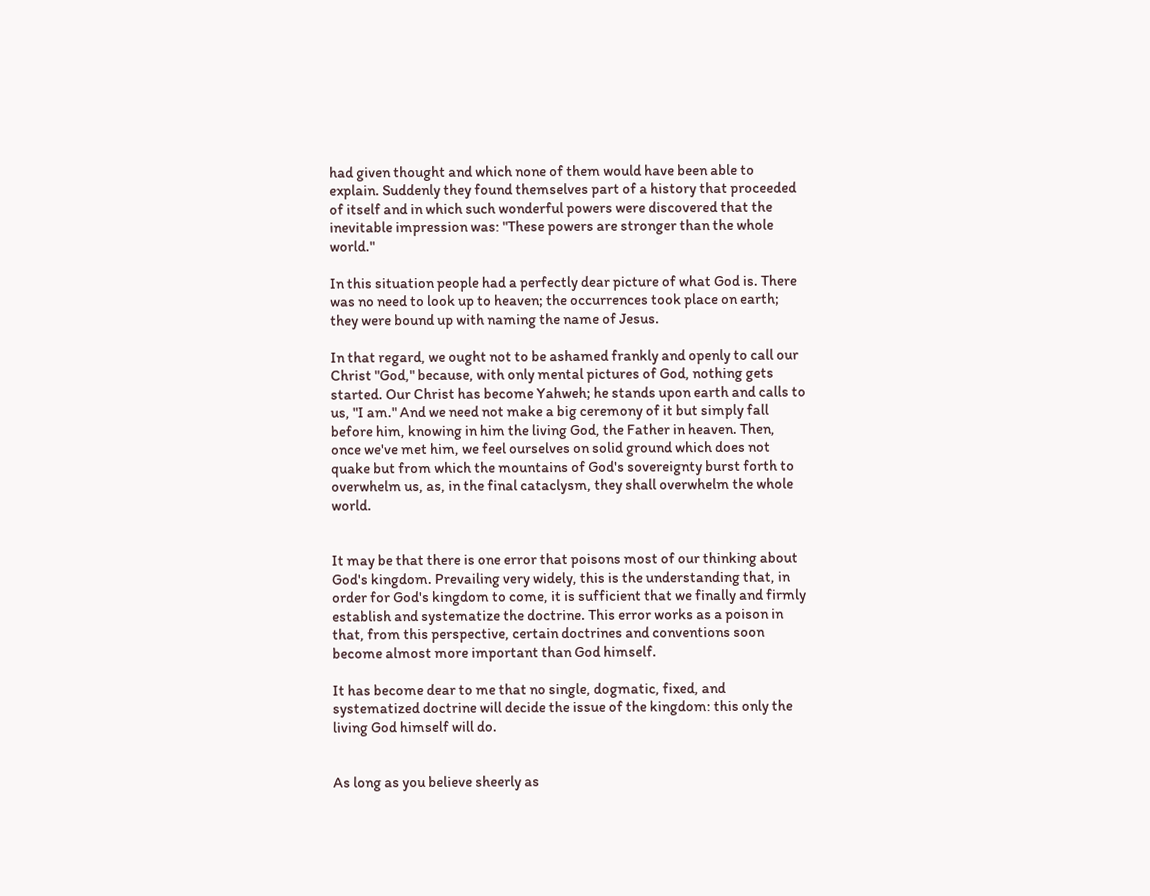had given thought and which none of them would have been able to explain. Suddenly they found themselves part of a history that proceeded of itself and in which such wonderful powers were discovered that the inevitable impression was: "These powers are stronger than the whole world."

In this situation people had a perfectly dear picture of what God is. There was no need to look up to heaven; the occurrences took place on earth; they were bound up with naming the name of Jesus.

In that regard, we ought not to be ashamed frankly and openly to call our Christ "God," because, with only mental pictures of God, nothing gets started. Our Christ has become Yahweh; he stands upon earth and calls to us, "I am." And we need not make a big ceremony of it but simply fall before him, knowing in him the living God, the Father in heaven. Then, once we've met him, we feel ourselves on solid ground which does not quake but from which the mountains of God's sovereignty burst forth to overwhelm us, as, in the final cataclysm, they shall overwhelm the whole world.


It may be that there is one error that poisons most of our thinking about God's kingdom. Prevailing very widely, this is the understanding that, in order for God's kingdom to come, it is sufficient that we finally and firmly establish and systematize the doctrine. This error works as a poison in that, from this perspective, certain doctrines and conventions soon become almost more important than God himself.

It has become dear to me that no single, dogmatic, fixed, and systematized doctrine will decide the issue of the kingdom: this only the living God himself will do.


As long as you believe sheerly as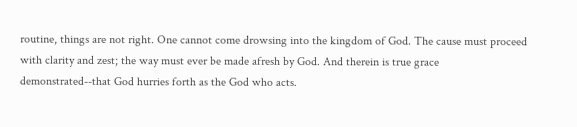routine, things are not right. One cannot come drowsing into the kingdom of God. The cause must proceed with clarity and zest; the way must ever be made afresh by God. And therein is true grace demonstrated--that God hurries forth as the God who acts.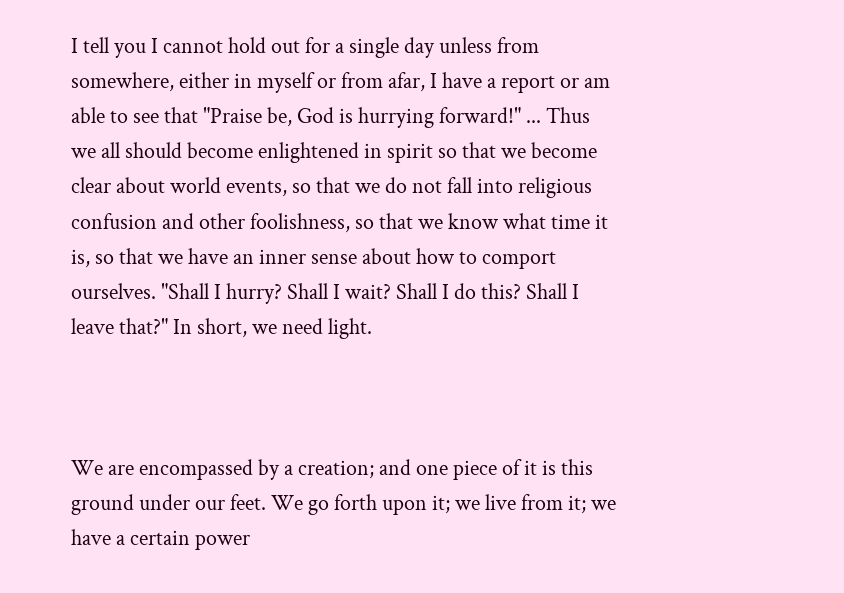I tell you I cannot hold out for a single day unless from somewhere, either in myself or from afar, I have a report or am able to see that "Praise be, God is hurrying forward!" ... Thus we all should become enlightened in spirit so that we become clear about world events, so that we do not fall into religious confusion and other foolishness, so that we know what time it is, so that we have an inner sense about how to comport ourselves. "Shall I hurry? Shall I wait? Shall I do this? Shall I leave that?" In short, we need light.



We are encompassed by a creation; and one piece of it is this ground under our feet. We go forth upon it; we live from it; we have a certain power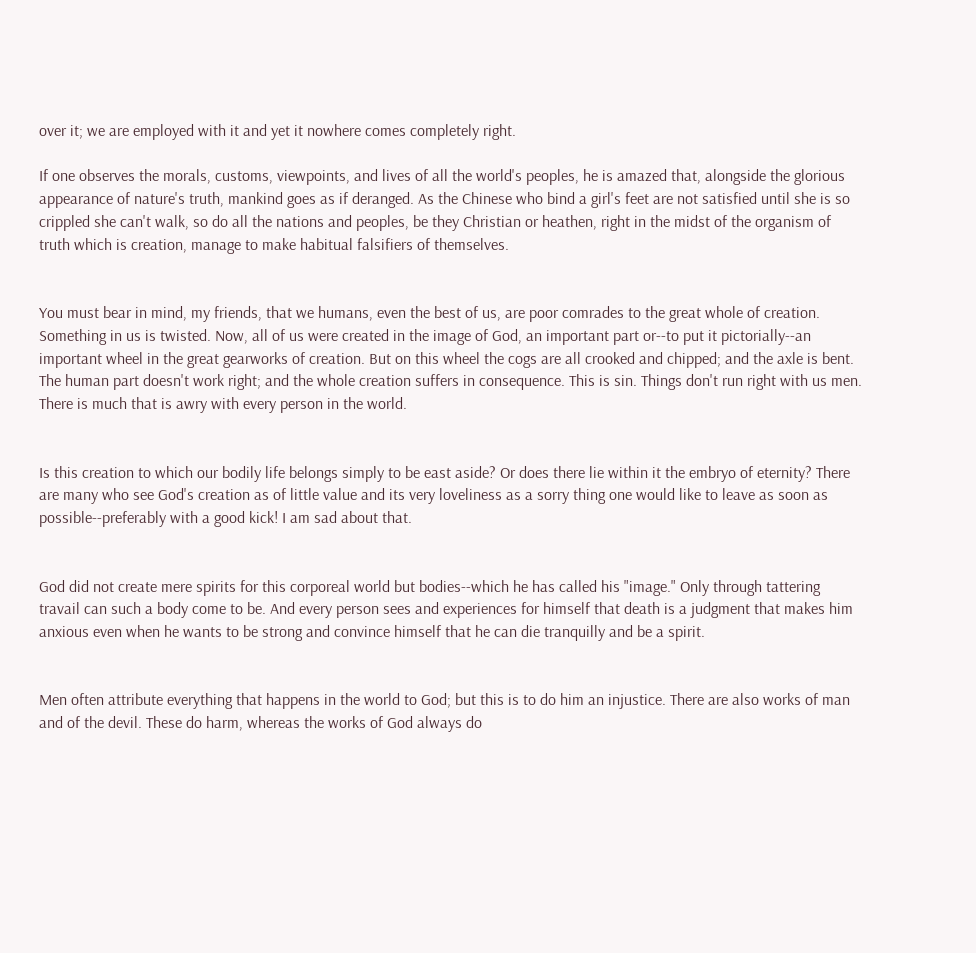over it; we are employed with it and yet it nowhere comes completely right.

If one observes the morals, customs, viewpoints, and lives of all the world's peoples, he is amazed that, alongside the glorious appearance of nature's truth, mankind goes as if deranged. As the Chinese who bind a girl's feet are not satisfied until she is so crippled she can't walk, so do all the nations and peoples, be they Christian or heathen, right in the midst of the organism of truth which is creation, manage to make habitual falsifiers of themselves.


You must bear in mind, my friends, that we humans, even the best of us, are poor comrades to the great whole of creation. Something in us is twisted. Now, all of us were created in the image of God, an important part or--to put it pictorially--an important wheel in the great gearworks of creation. But on this wheel the cogs are all crooked and chipped; and the axle is bent. The human part doesn't work right; and the whole creation suffers in consequence. This is sin. Things don't run right with us men. There is much that is awry with every person in the world.


Is this creation to which our bodily life belongs simply to be east aside? Or does there lie within it the embryo of eternity? There are many who see God's creation as of little value and its very loveliness as a sorry thing one would like to leave as soon as possible--preferably with a good kick! I am sad about that.


God did not create mere spirits for this corporeal world but bodies--which he has called his "image." Only through tattering travail can such a body come to be. And every person sees and experiences for himself that death is a judgment that makes him anxious even when he wants to be strong and convince himself that he can die tranquilly and be a spirit.


Men often attribute everything that happens in the world to God; but this is to do him an injustice. There are also works of man and of the devil. These do harm, whereas the works of God always do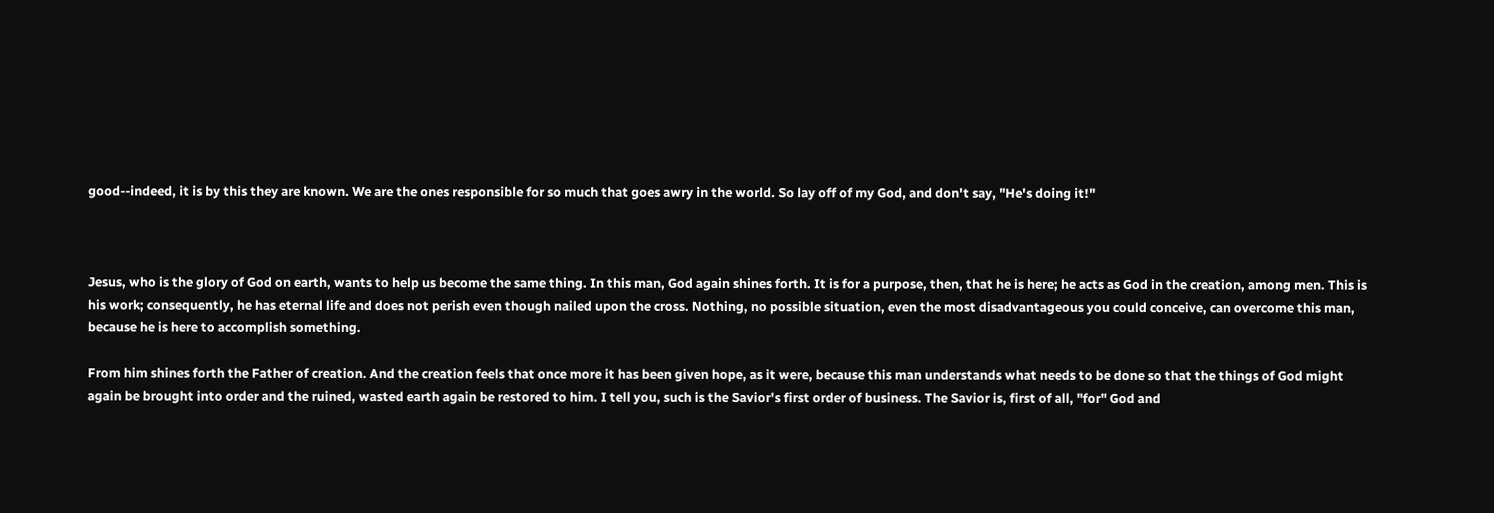good--indeed, it is by this they are known. We are the ones responsible for so much that goes awry in the world. So lay off of my God, and don't say, "He's doing it!"



Jesus, who is the glory of God on earth, wants to help us become the same thing. In this man, God again shines forth. It is for a purpose, then, that he is here; he acts as God in the creation, among men. This is his work; consequently, he has eternal life and does not perish even though nailed upon the cross. Nothing, no possible situation, even the most disadvantageous you could conceive, can overcome this man, because he is here to accomplish something.

From him shines forth the Father of creation. And the creation feels that once more it has been given hope, as it were, because this man understands what needs to be done so that the things of God might again be brought into order and the ruined, wasted earth again be restored to him. I tell you, such is the Savior's first order of business. The Savior is, first of all, "for" God and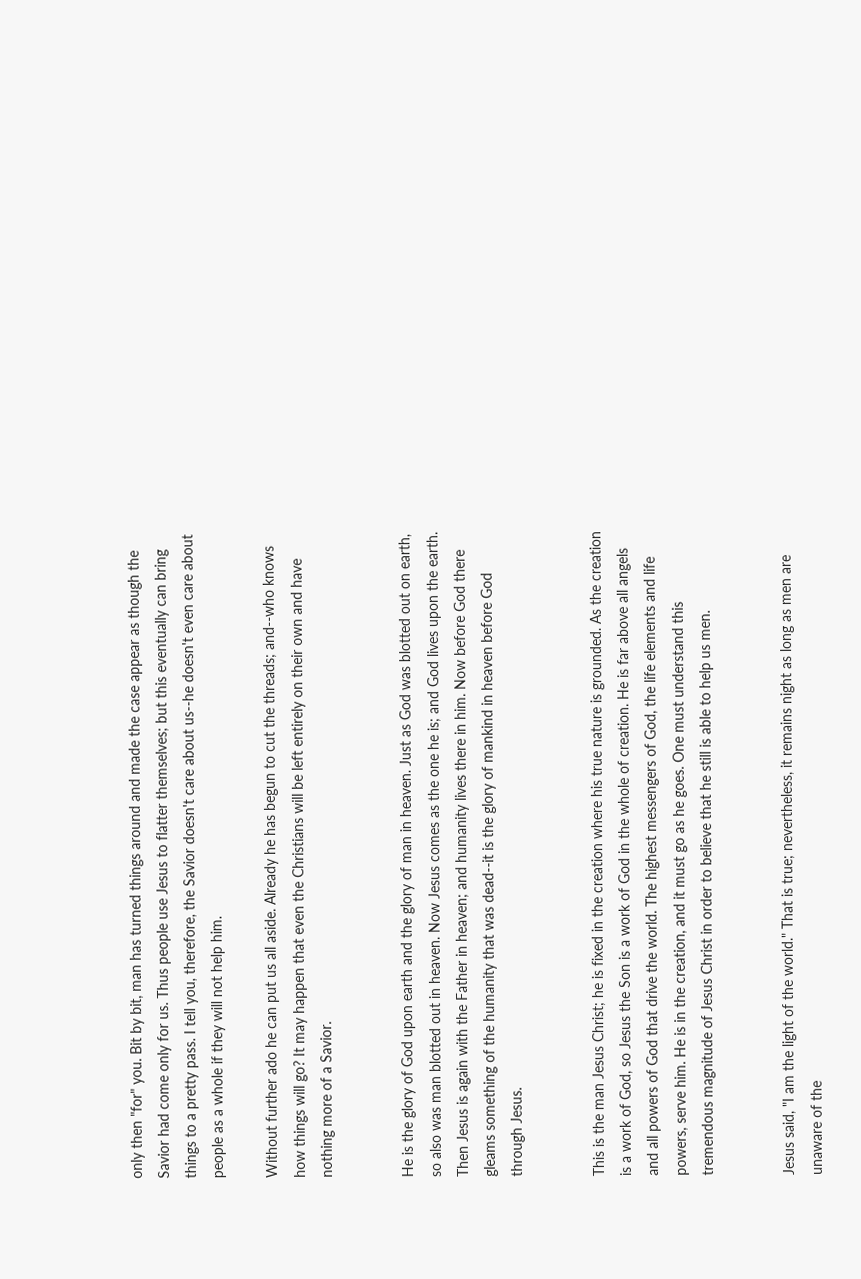only then "for" you. Bit by bit, man has turned things around and made the case appear as though the Savior had come only for us. Thus people use Jesus to flatter themselves; but this eventually can bring things to a pretty pass. I tell you, therefore, the Savior doesn't care about us--he doesn't even care about people as a whole if they will not help him.

Without further ado he can put us all aside. Already he has begun to cut the threads; and--who knows how things will go? It may happen that even the Christians will be left entirely on their own and have nothing more of a Savior.


He is the glory of God upon earth and the glory of man in heaven. Just as God was blotted out on earth, so also was man blotted out in heaven. Now Jesus comes as the one he is; and God lives upon the earth. Then Jesus is again with the Father in heaven; and humanity lives there in him. Now before God there gleams something of the humanity that was dead--it is the glory of mankind in heaven before God through Jesus.


This is the man Jesus Christ; he is fixed in the creation where his true nature is grounded. As the creation is a work of God, so Jesus the Son is a work of God in the whole of creation. He is far above all angels and all powers of God that drive the world. The highest messengers of God, the life elements and life powers, serve him. He is in the creation, and it must go as he goes. One must understand this tremendous magnitude of Jesus Christ in order to believe that he still is able to help us men.


Jesus said, "I am the light of the world." That is true; nevertheless, it remains night as long as men are unaware of the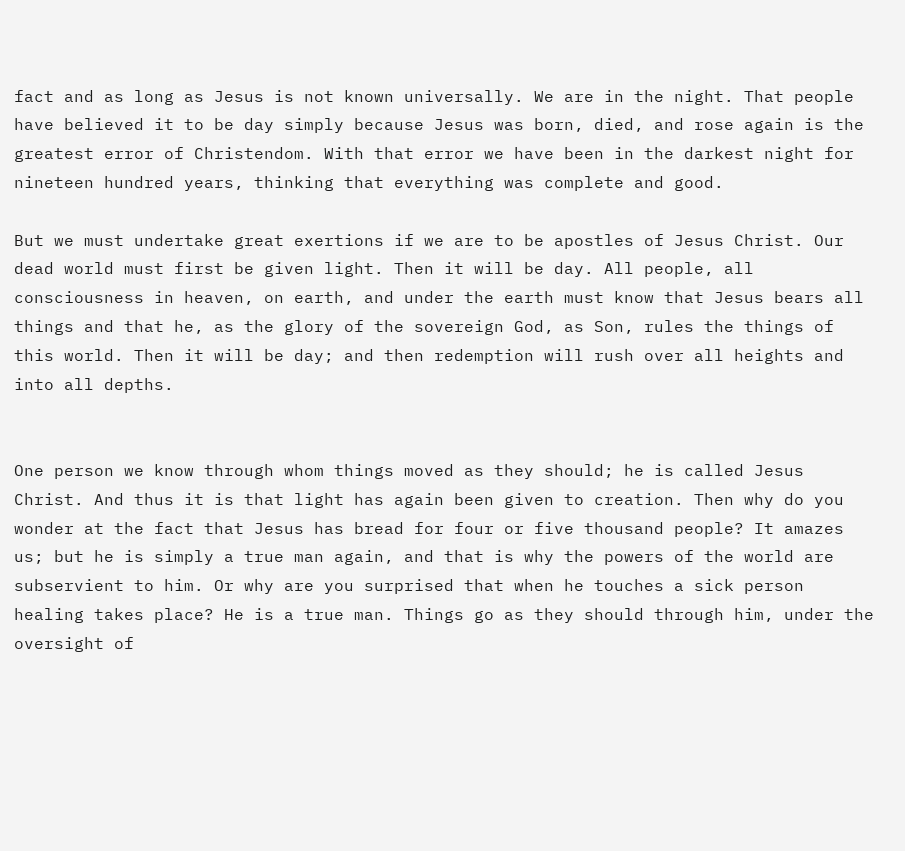fact and as long as Jesus is not known universally. We are in the night. That people have believed it to be day simply because Jesus was born, died, and rose again is the greatest error of Christendom. With that error we have been in the darkest night for nineteen hundred years, thinking that everything was complete and good.

But we must undertake great exertions if we are to be apostles of Jesus Christ. Our dead world must first be given light. Then it will be day. All people, all consciousness in heaven, on earth, and under the earth must know that Jesus bears all things and that he, as the glory of the sovereign God, as Son, rules the things of this world. Then it will be day; and then redemption will rush over all heights and into all depths.


One person we know through whom things moved as they should; he is called Jesus Christ. And thus it is that light has again been given to creation. Then why do you wonder at the fact that Jesus has bread for four or five thousand people? It amazes us; but he is simply a true man again, and that is why the powers of the world are subservient to him. Or why are you surprised that when he touches a sick person healing takes place? He is a true man. Things go as they should through him, under the oversight of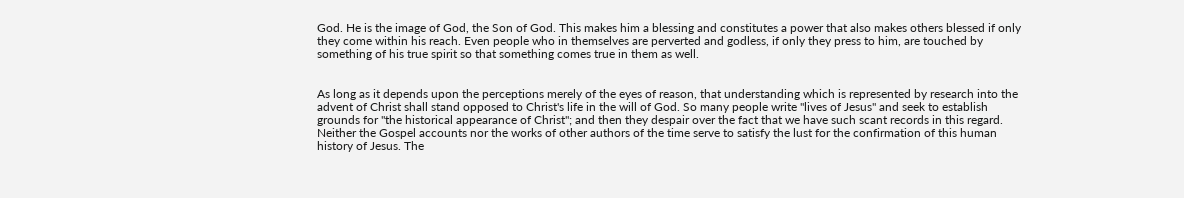God. He is the image of God, the Son of God. This makes him a blessing and constitutes a power that also makes others blessed if only they come within his reach. Even people who in themselves are perverted and godless, if only they press to him, are touched by something of his true spirit so that something comes true in them as well.


As long as it depends upon the perceptions merely of the eyes of reason, that understanding which is represented by research into the advent of Christ shall stand opposed to Christ's life in the will of God. So many people write "lives of Jesus" and seek to establish grounds for "the historical appearance of Christ"; and then they despair over the fact that we have such scant records in this regard. Neither the Gospel accounts nor the works of other authors of the time serve to satisfy the lust for the confirmation of this human history of Jesus. The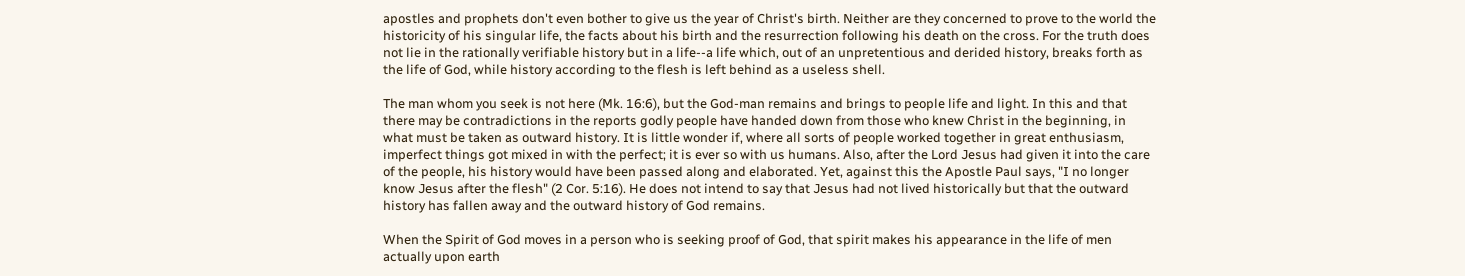apostles and prophets don't even bother to give us the year of Christ's birth. Neither are they concerned to prove to the world the historicity of his singular life, the facts about his birth and the resurrection following his death on the cross. For the truth does not lie in the rationally verifiable history but in a life--a life which, out of an unpretentious and derided history, breaks forth as the life of God, while history according to the flesh is left behind as a useless shell.

The man whom you seek is not here (Mk. 16:6), but the God-man remains and brings to people life and light. In this and that there may be contradictions in the reports godly people have handed down from those who knew Christ in the beginning, in what must be taken as outward history. It is little wonder if, where all sorts of people worked together in great enthusiasm, imperfect things got mixed in with the perfect; it is ever so with us humans. Also, after the Lord Jesus had given it into the care of the people, his history would have been passed along and elaborated. Yet, against this the Apostle Paul says, "I no longer know Jesus after the flesh" (2 Cor. 5:16). He does not intend to say that Jesus had not lived historically but that the outward history has fallen away and the outward history of God remains.

When the Spirit of God moves in a person who is seeking proof of God, that spirit makes his appearance in the life of men actually upon earth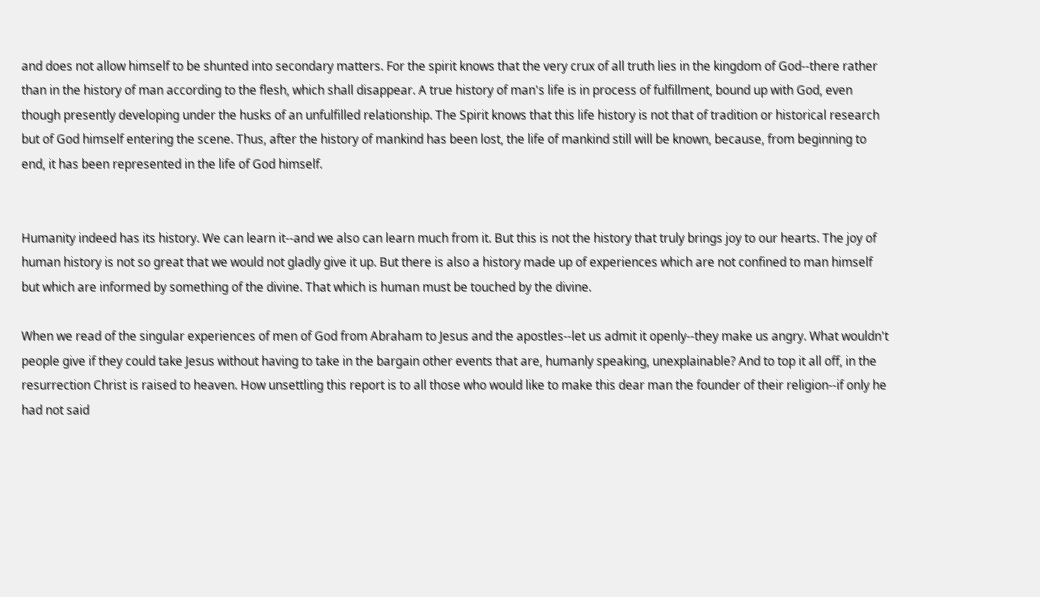and does not allow himself to be shunted into secondary matters. For the spirit knows that the very crux of all truth lies in the kingdom of God--there rather than in the history of man according to the flesh, which shall disappear. A true history of man's life is in process of fulfillment, bound up with God, even though presently developing under the husks of an unfulfilled relationship. The Spirit knows that this life history is not that of tradition or historical research but of God himself entering the scene. Thus, after the history of mankind has been lost, the life of mankind still will be known, because, from beginning to end, it has been represented in the life of God himself.


Humanity indeed has its history. We can learn it--and we also can learn much from it. But this is not the history that truly brings joy to our hearts. The joy of human history is not so great that we would not gladly give it up. But there is also a history made up of experiences which are not confined to man himself but which are informed by something of the divine. That which is human must be touched by the divine.

When we read of the singular experiences of men of God from Abraham to Jesus and the apostles--let us admit it openly--they make us angry. What wouldn't people give if they could take Jesus without having to take in the bargain other events that are, humanly speaking, unexplainable? And to top it all off, in the resurrection Christ is raised to heaven. How unsettling this report is to all those who would like to make this dear man the founder of their religion--if only he had not said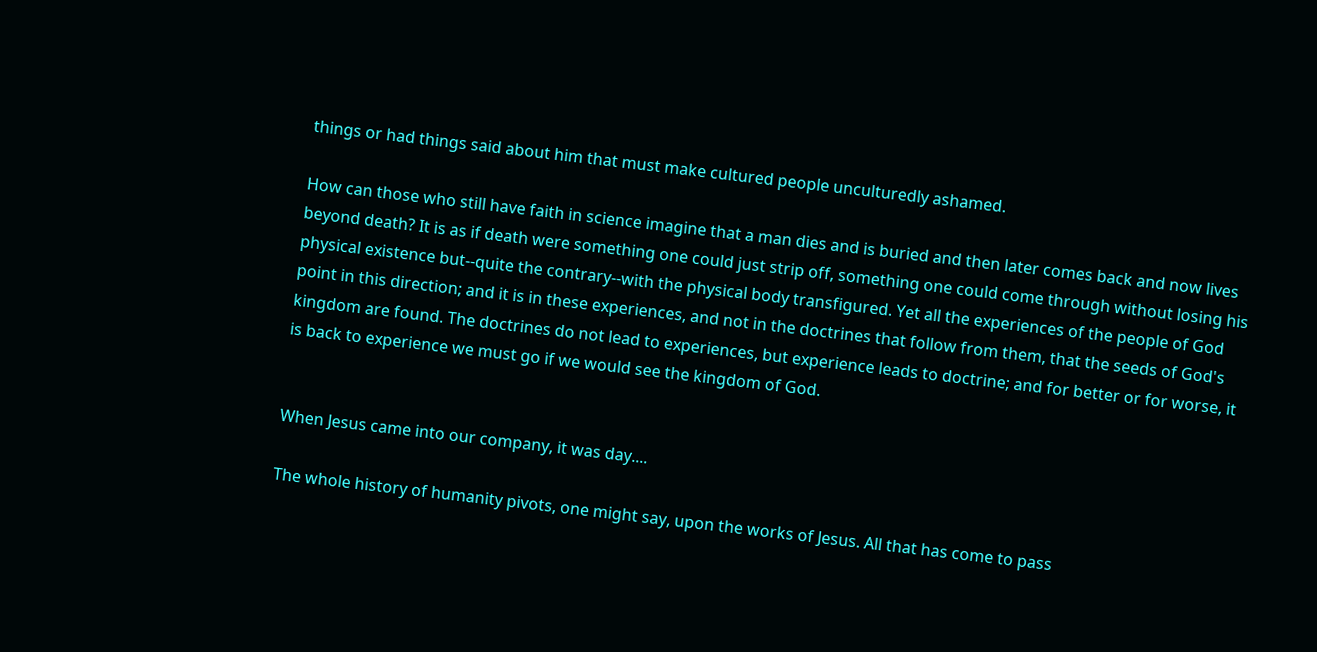things or had things said about him that must make cultured people unculturedly ashamed.

How can those who still have faith in science imagine that a man dies and is buried and then later comes back and now lives beyond death? It is as if death were something one could just strip off, something one could come through without losing his physical existence but--quite the contrary--with the physical body transfigured. Yet all the experiences of the people of God point in this direction; and it is in these experiences, and not in the doctrines that follow from them, that the seeds of God's kingdom are found. The doctrines do not lead to experiences, but experience leads to doctrine; and for better or for worse, it is back to experience we must go if we would see the kingdom of God.


When Jesus came into our company, it was day....

The whole history of humanity pivots, one might say, upon the works of Jesus. All that has come to pass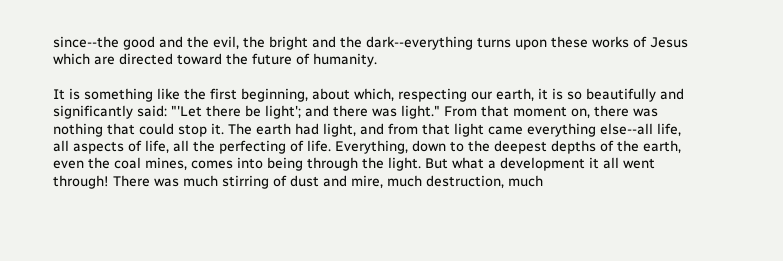since--the good and the evil, the bright and the dark--everything turns upon these works of Jesus which are directed toward the future of humanity.

It is something like the first beginning, about which, respecting our earth, it is so beautifully and significantly said: "'Let there be light'; and there was light." From that moment on, there was nothing that could stop it. The earth had light, and from that light came everything else--all life, all aspects of life, all the perfecting of life. Everything, down to the deepest depths of the earth, even the coal mines, comes into being through the light. But what a development it all went through! There was much stirring of dust and mire, much destruction, much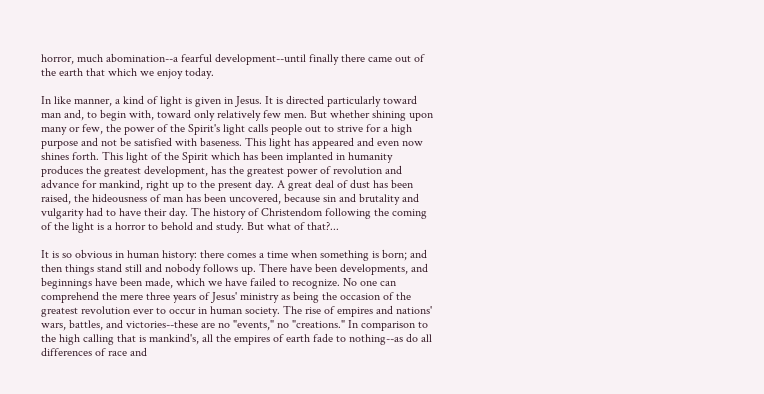horror, much abomination--a fearful development--until finally there came out of the earth that which we enjoy today.

In like manner, a kind of light is given in Jesus. It is directed particularly toward man and, to begin with, toward only relatively few men. But whether shining upon many or few, the power of the Spirit's light calls people out to strive for a high purpose and not be satisfied with baseness. This light has appeared and even now shines forth. This light of the Spirit which has been implanted in humanity produces the greatest development, has the greatest power of revolution and advance for mankind, right up to the present day. A great deal of dust has been raised, the hideousness of man has been uncovered, because sin and brutality and vulgarity had to have their day. The history of Christendom following the coming of the light is a horror to behold and study. But what of that?...

It is so obvious in human history: there comes a time when something is born; and then things stand still and nobody follows up. There have been developments, and beginnings have been made, which we have failed to recognize. No one can comprehend the mere three years of Jesus' ministry as being the occasion of the greatest revolution ever to occur in human society. The rise of empires and nations' wars, battles, and victories--these are no "events," no "creations." In comparison to the high calling that is mankind's, all the empires of earth fade to nothing--as do all differences of race and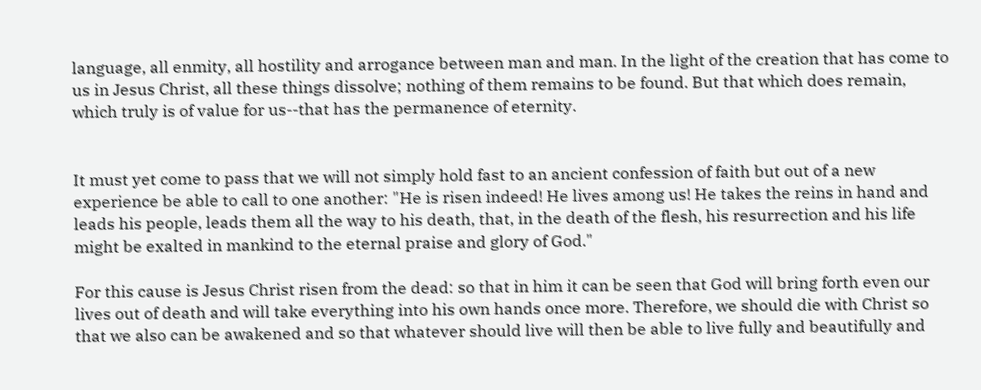language, all enmity, all hostility and arrogance between man and man. In the light of the creation that has come to us in Jesus Christ, all these things dissolve; nothing of them remains to be found. But that which does remain, which truly is of value for us--that has the permanence of eternity.


It must yet come to pass that we will not simply hold fast to an ancient confession of faith but out of a new experience be able to call to one another: "He is risen indeed! He lives among us! He takes the reins in hand and leads his people, leads them all the way to his death, that, in the death of the flesh, his resurrection and his life might be exalted in mankind to the eternal praise and glory of God."

For this cause is Jesus Christ risen from the dead: so that in him it can be seen that God will bring forth even our lives out of death and will take everything into his own hands once more. Therefore, we should die with Christ so that we also can be awakened and so that whatever should live will then be able to live fully and beautifully and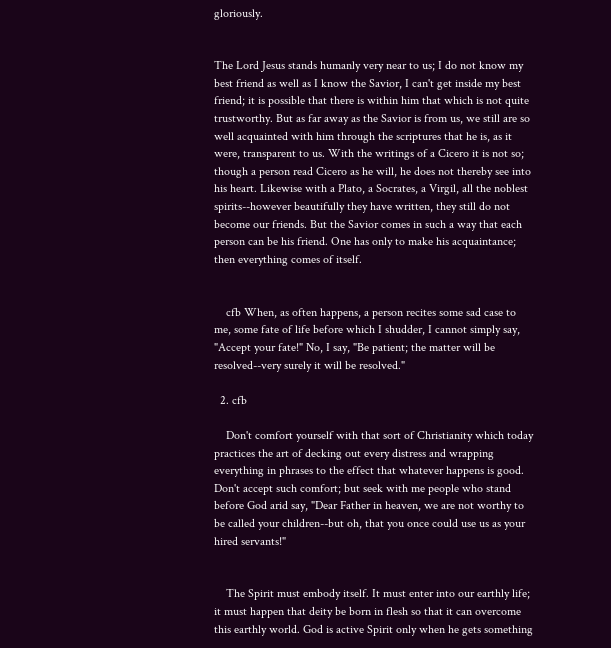gloriously.


The Lord Jesus stands humanly very near to us; I do not know my best friend as well as I know the Savior, I can't get inside my best friend; it is possible that there is within him that which is not quite trustworthy. But as far away as the Savior is from us, we still are so well acquainted with him through the scriptures that he is, as it were, transparent to us. With the writings of a Cicero it is not so; though a person read Cicero as he will, he does not thereby see into his heart. Likewise with a Plato, a Socrates, a Virgil, all the noblest spirits--however beautifully they have written, they still do not become our friends. But the Savior comes in such a way that each person can be his friend. One has only to make his acquaintance; then everything comes of itself.


    cfb When, as often happens, a person recites some sad case to me, some fate of life before which I shudder, I cannot simply say, "Accept your fate!" No, I say, "Be patient; the matter will be resolved--very surely it will be resolved."

  2. cfb

    Don't comfort yourself with that sort of Christianity which today practices the art of decking out every distress and wrapping everything in phrases to the effect that whatever happens is good. Don't accept such comfort; but seek with me people who stand before God arid say, "Dear Father in heaven, we are not worthy to be called your children--but oh, that you once could use us as your hired servants!"


    The Spirit must embody itself. It must enter into our earthly life; it must happen that deity be born in flesh so that it can overcome this earthly world. God is active Spirit only when he gets something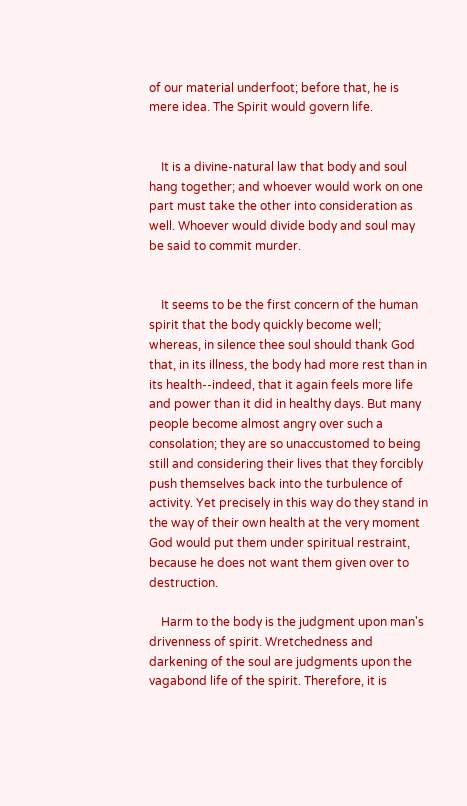of our material underfoot; before that, he is mere idea. The Spirit would govern life.


    It is a divine-natural law that body and soul hang together; and whoever would work on one part must take the other into consideration as well. Whoever would divide body and soul may be said to commit murder.


    It seems to be the first concern of the human spirit that the body quickly become well; whereas, in silence thee soul should thank God that, in its illness, the body had more rest than in its health--indeed, that it again feels more life and power than it did in healthy days. But many people become almost angry over such a consolation; they are so unaccustomed to being still and considering their lives that they forcibly push themselves back into the turbulence of activity. Yet precisely in this way do they stand in the way of their own health at the very moment God would put them under spiritual restraint, because he does not want them given over to destruction.

    Harm to the body is the judgment upon man's drivenness of spirit. Wretchedness and darkening of the soul are judgments upon the vagabond life of the spirit. Therefore, it is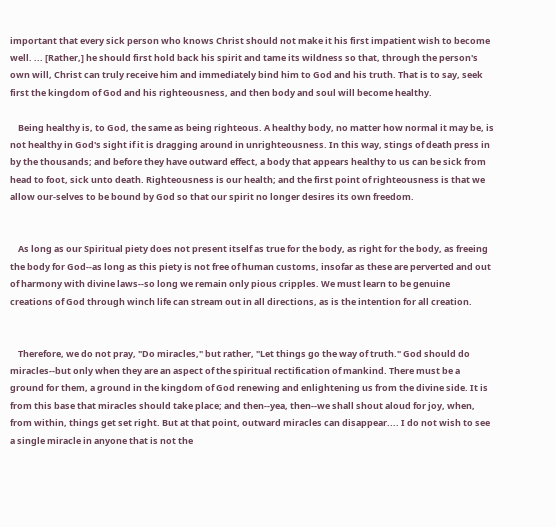important that every sick person who knows Christ should not make it his first impatient wish to become well. ... [Rather,] he should first hold back his spirit and tame its wildness so that, through the person's own will, Christ can truly receive him and immediately bind him to God and his truth. That is to say, seek first the kingdom of God and his righteousness, and then body and soul will become healthy.

    Being healthy is, to God, the same as being righteous. A healthy body, no matter how normal it may be, is not healthy in God's sight if it is dragging around in unrighteousness. In this way, stings of death press in by the thousands; and before they have outward effect, a body that appears healthy to us can be sick from head to foot, sick unto death. Righteousness is our health; and the first point of righteousness is that we allow our-selves to be bound by God so that our spirit no longer desires its own freedom.


    As long as our Spiritual piety does not present itself as true for the body, as right for the body, as freeing the body for God--as long as this piety is not free of human customs, insofar as these are perverted and out of harmony with divine laws--so long we remain only pious cripples. We must learn to be genuine creations of God through winch life can stream out in all directions, as is the intention for all creation.


    Therefore, we do not pray, "Do miracles," but rather, "Let things go the way of truth." God should do miracles--but only when they are an aspect of the spiritual rectification of mankind. There must be a ground for them, a ground in the kingdom of God renewing and enlightening us from the divine side. It is from this base that miracles should take place; and then--yea, then--we shall shout aloud for joy, when, from within, things get set right. But at that point, outward miracles can disappear.... I do not wish to see a single miracle in anyone that is not the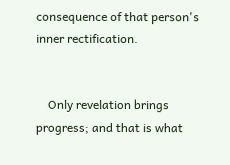consequence of that person's inner rectification.


    Only revelation brings progress; and that is what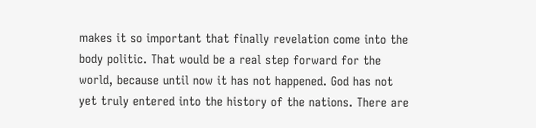makes it so important that finally revelation come into the body politic. That would be a real step forward for the world, because until now it has not happened. God has not yet truly entered into the history of the nations. There are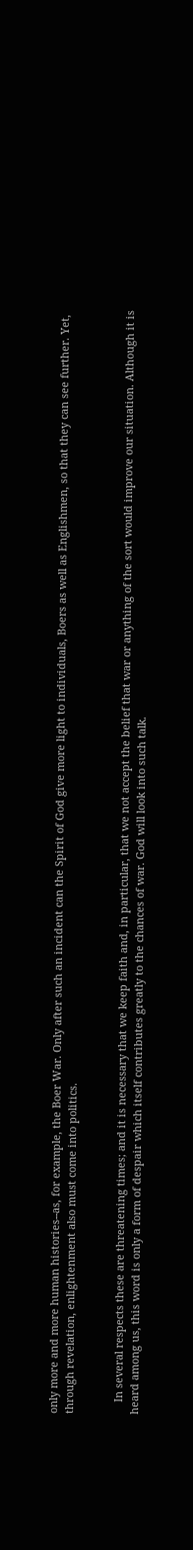only more and more human histories--as, for example, the Boer War. Only after such an incident can the Spirit of God give more light to individuals, Boers as well as Englishmen, so that they can see further. Yet, through revelation, enlightenment also must come into politics.


    In several respects these are threatening times; and it is necessary that we keep faith and, in particular, that we not accept the belief that war or anything of the sort would improve our situation. Although it is heard among us, this word is only a form of despair which itself contributes greatly to the chances of war. God will look into such talk.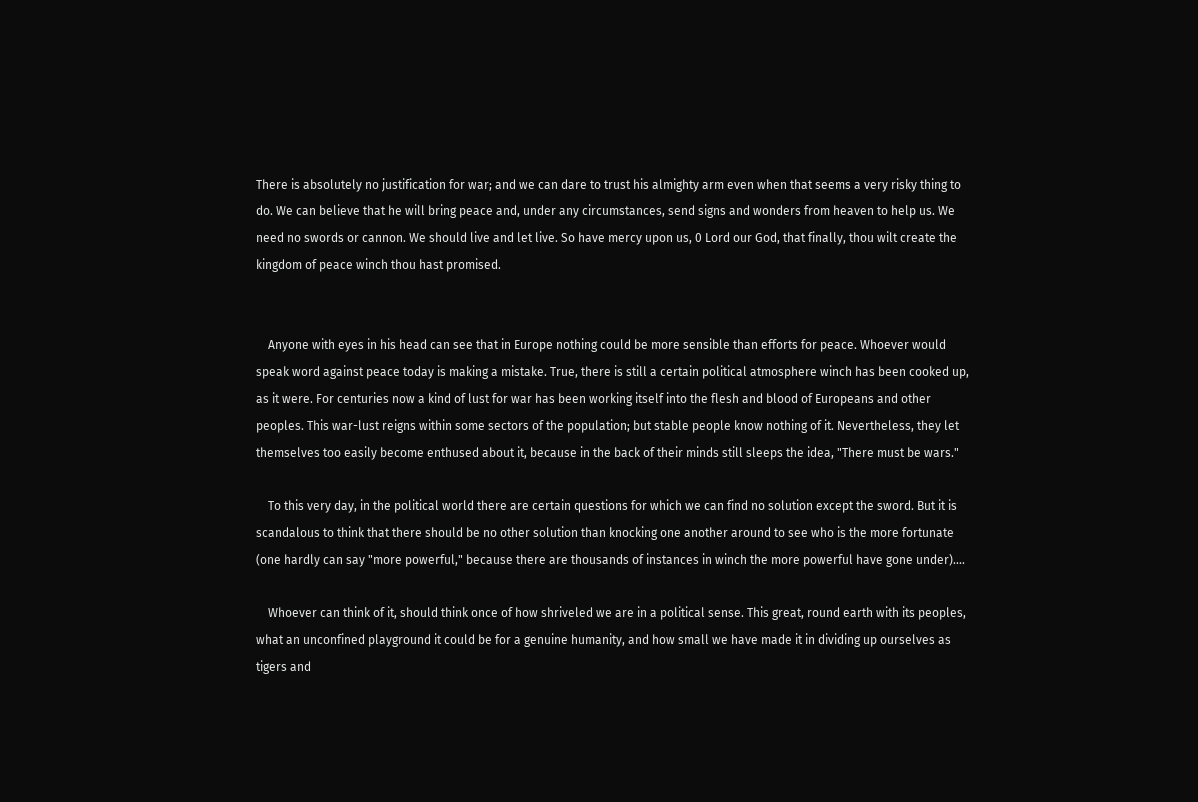There is absolutely no justification for war; and we can dare to trust his almighty arm even when that seems a very risky thing to do. We can believe that he will bring peace and, under any circumstances, send signs and wonders from heaven to help us. We need no swords or cannon. We should live and let live. So have mercy upon us, 0 Lord our God, that finally, thou wilt create the kingdom of peace winch thou hast promised.


    Anyone with eyes in his head can see that in Europe nothing could be more sensible than efforts for peace. Whoever would speak word against peace today is making a mistake. True, there is still a certain political atmosphere winch has been cooked up, as it were. For centuries now a kind of lust for war has been working itself into the flesh and blood of Europeans and other peoples. This war-lust reigns within some sectors of the population; but stable people know nothing of it. Nevertheless, they let themselves too easily become enthused about it, because in the back of their minds still sleeps the idea, "There must be wars."

    To this very day, in the political world there are certain questions for which we can find no solution except the sword. But it is scandalous to think that there should be no other solution than knocking one another around to see who is the more fortunate (one hardly can say "more powerful," because there are thousands of instances in winch the more powerful have gone under)....

    Whoever can think of it, should think once of how shriveled we are in a political sense. This great, round earth with its peoples, what an unconfined playground it could be for a genuine humanity, and how small we have made it in dividing up ourselves as tigers and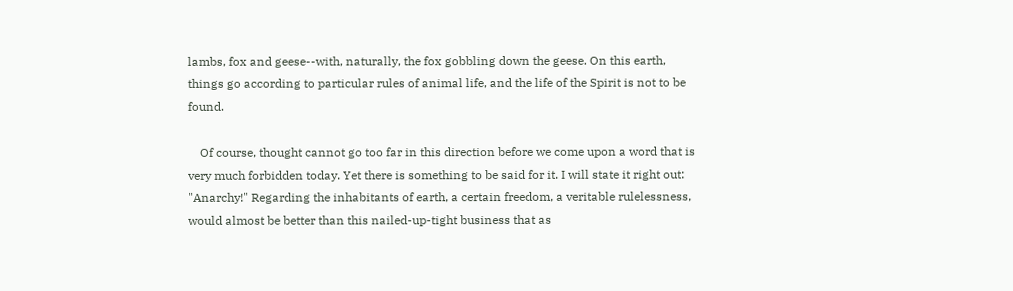lambs, fox and geese--with, naturally, the fox gobbling down the geese. On this earth, things go according to particular rules of animal life, and the life of the Spirit is not to be found.

    Of course, thought cannot go too far in this direction before we come upon a word that is very much forbidden today. Yet there is something to be said for it. I will state it right out: "Anarchy!" Regarding the inhabitants of earth, a certain freedom, a veritable rulelessness, would almost be better than this nailed-up-tight business that as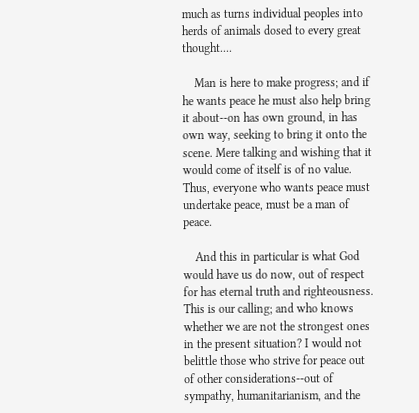much as turns individual peoples into herds of animals dosed to every great thought....

    Man is here to make progress; and if he wants peace he must also help bring it about--on has own ground, in has own way, seeking to bring it onto the scene. Mere talking and wishing that it would come of itself is of no value. Thus, everyone who wants peace must undertake peace, must be a man of peace.

    And this in particular is what God would have us do now, out of respect for has eternal truth and righteousness. This is our calling; and who knows whether we are not the strongest ones in the present situation? I would not belittle those who strive for peace out of other considerations--out of sympathy, humanitarianism, and the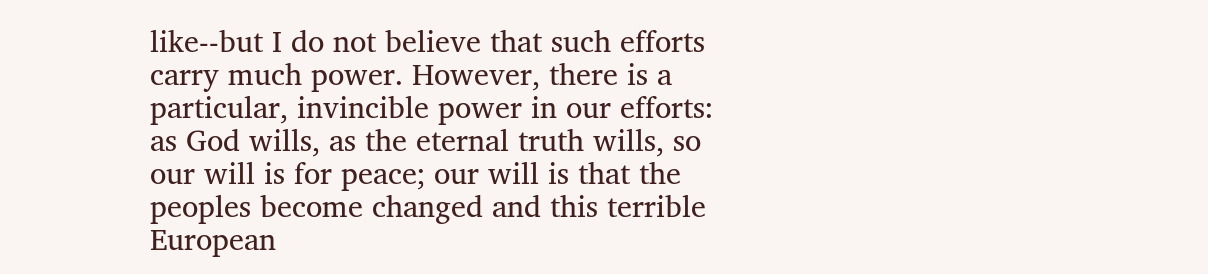like--but I do not believe that such efforts carry much power. However, there is a particular, invincible power in our efforts: as God wills, as the eternal truth wills, so our will is for peace; our will is that the peoples become changed and this terrible European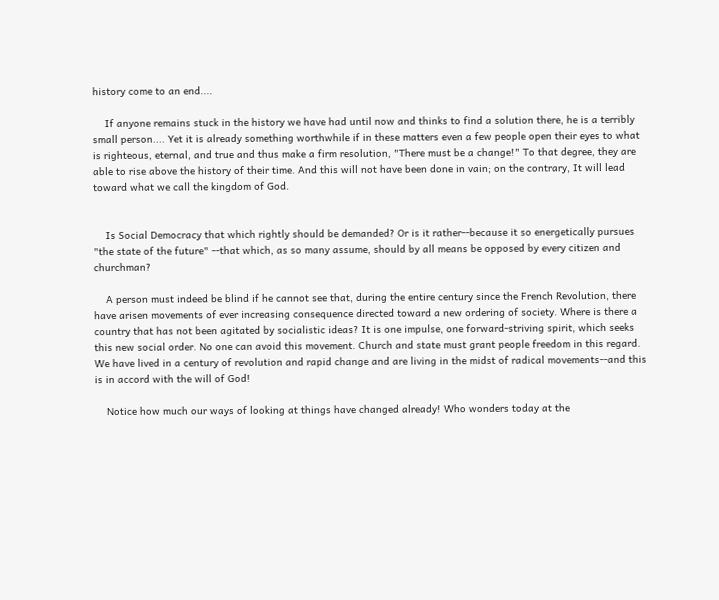history come to an end....

    If anyone remains stuck in the history we have had until now and thinks to find a solution there, he is a terribly small person.... Yet it is already something worthwhile if in these matters even a few people open their eyes to what is righteous, eternal, and true and thus make a firm resolution, "There must be a change!" To that degree, they are able to rise above the history of their time. And this will not have been done in vain; on the contrary, It will lead toward what we call the kingdom of God.


    Is Social Democracy that which rightly should be demanded? Or is it rather--because it so energetically pursues "the state of the future" --that which, as so many assume, should by all means be opposed by every citizen and churchman?

    A person must indeed be blind if he cannot see that, during the entire century since the French Revolution, there have arisen movements of ever increasing consequence directed toward a new ordering of society. Where is there a country that has not been agitated by socialistic ideas? It is one impulse, one forward-striving spirit, which seeks this new social order. No one can avoid this movement. Church and state must grant people freedom in this regard. We have lived in a century of revolution and rapid change and are living in the midst of radical movements--and this is in accord with the will of God!

    Notice how much our ways of looking at things have changed already! Who wonders today at the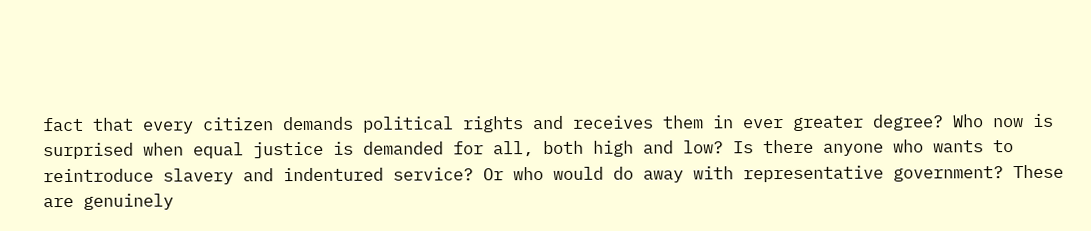fact that every citizen demands political rights and receives them in ever greater degree? Who now is surprised when equal justice is demanded for all, both high and low? Is there anyone who wants to reintroduce slavery and indentured service? Or who would do away with representative government? These are genuinely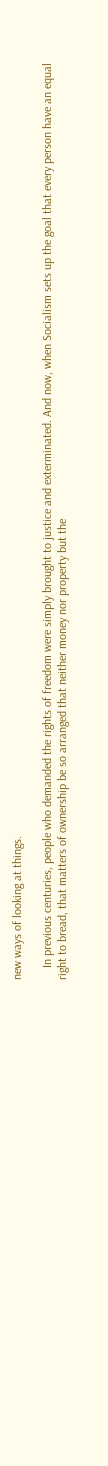new ways of looking at things.

    In previous centuries, people who demanded the rights of freedom were simply brought to justice and exterminated. And now, when Socialism sets up the goal that every person have an equal right to bread, that matters of ownership be so arranged that neither money nor property but the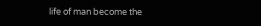life of man become the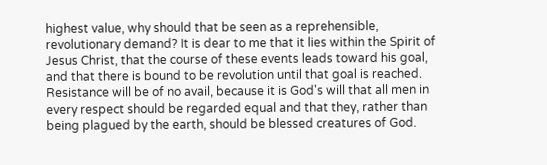highest value, why should that be seen as a reprehensible, revolutionary demand? It is dear to me that it lies within the Spirit of Jesus Christ, that the course of these events leads toward his goal, and that there is bound to be revolution until that goal is reached. Resistance will be of no avail, because it is God's will that all men in every respect should be regarded equal and that they, rather than being plagued by the earth, should be blessed creatures of God.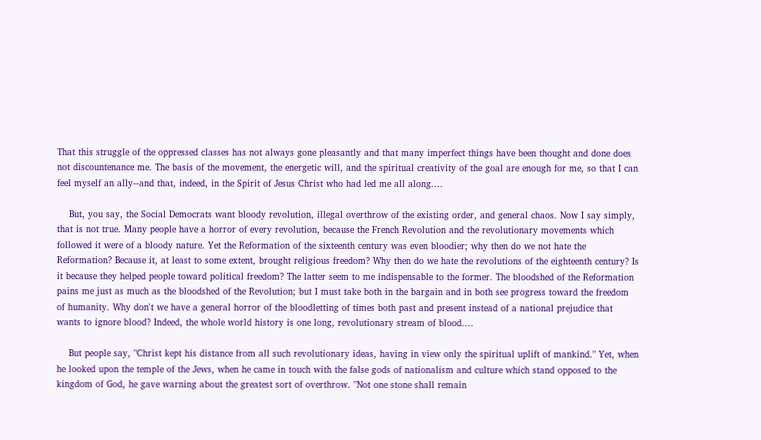That this struggle of the oppressed classes has not always gone pleasantly and that many imperfect things have been thought and done does not discountenance me. The basis of the movement, the energetic will, and the spiritual creativity of the goal are enough for me, so that I can feel myself an ally--and that, indeed, in the Spirit of Jesus Christ who had led me all along....

    But, you say, the Social Democrats want bloody revolution, illegal overthrow of the existing order, and general chaos. Now I say simply, that is not true. Many people have a horror of every revolution, because the French Revolution and the revolutionary movements which followed it were of a bloody nature. Yet the Reformation of the sixteenth century was even bloodier; why then do we not hate the Reformation? Because it, at least to some extent, brought religious freedom? Why then do we hate the revolutions of the eighteenth century? Is it because they helped people toward political freedom? The latter seem to me indispensable to the former. The bloodshed of the Reformation pains me just as much as the bloodshed of the Revolution; but I must take both in the bargain and in both see progress toward the freedom of humanity. Why don't we have a general horror of the bloodletting of times both past and present instead of a national prejudice that wants to ignore blood? Indeed, the whole world history is one long, revolutionary stream of blood....

    But people say, "Christ kept his distance from all such revolutionary ideas, having in view only the spiritual uplift of mankind." Yet, when he looked upon the temple of the Jews, when he came in touch with the false gods of nationalism and culture which stand opposed to the kingdom of God, he gave warning about the greatest sort of overthrow. "Not one stone shall remain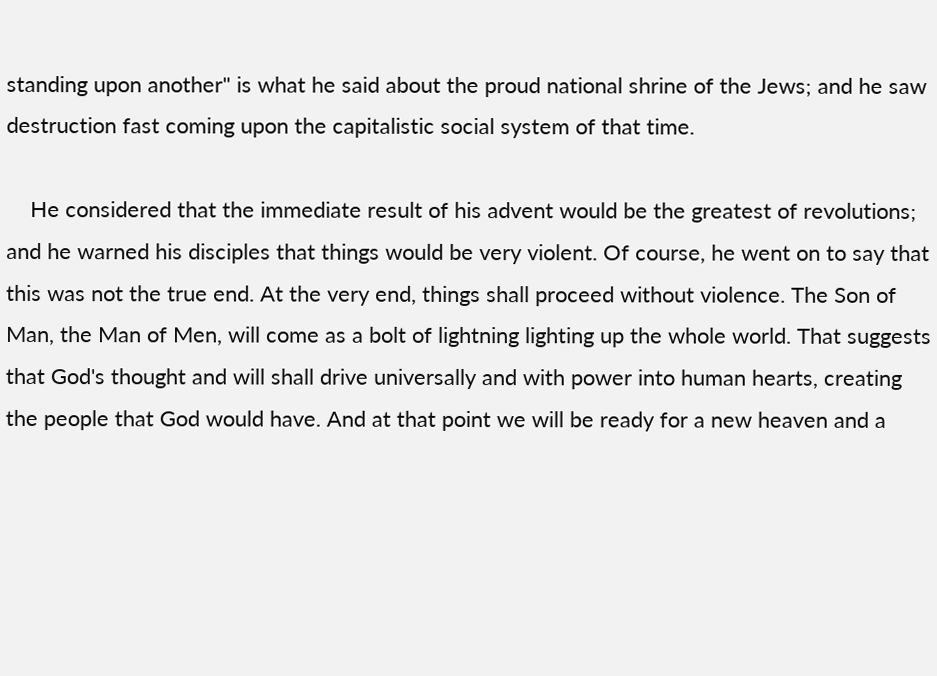standing upon another" is what he said about the proud national shrine of the Jews; and he saw destruction fast coming upon the capitalistic social system of that time.

    He considered that the immediate result of his advent would be the greatest of revolutions; and he warned his disciples that things would be very violent. Of course, he went on to say that this was not the true end. At the very end, things shall proceed without violence. The Son of Man, the Man of Men, will come as a bolt of lightning lighting up the whole world. That suggests that God's thought and will shall drive universally and with power into human hearts, creating the people that God would have. And at that point we will be ready for a new heaven and a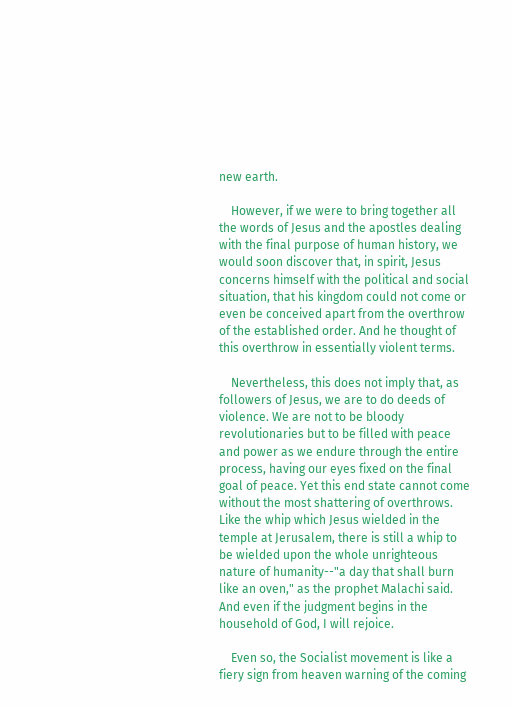new earth.

    However, if we were to bring together all the words of Jesus and the apostles dealing with the final purpose of human history, we would soon discover that, in spirit, Jesus concerns himself with the political and social situation, that his kingdom could not come or even be conceived apart from the overthrow of the established order. And he thought of this overthrow in essentially violent terms.

    Nevertheless, this does not imply that, as followers of Jesus, we are to do deeds of violence. We are not to be bloody revolutionaries but to be filled with peace and power as we endure through the entire process, having our eyes fixed on the final goal of peace. Yet this end state cannot come without the most shattering of overthrows. Like the whip which Jesus wielded in the temple at Jerusalem, there is still a whip to be wielded upon the whole unrighteous nature of humanity--"a day that shall burn like an oven," as the prophet Malachi said. And even if the judgment begins in the household of God, I will rejoice.

    Even so, the Socialist movement is like a fiery sign from heaven warning of the coming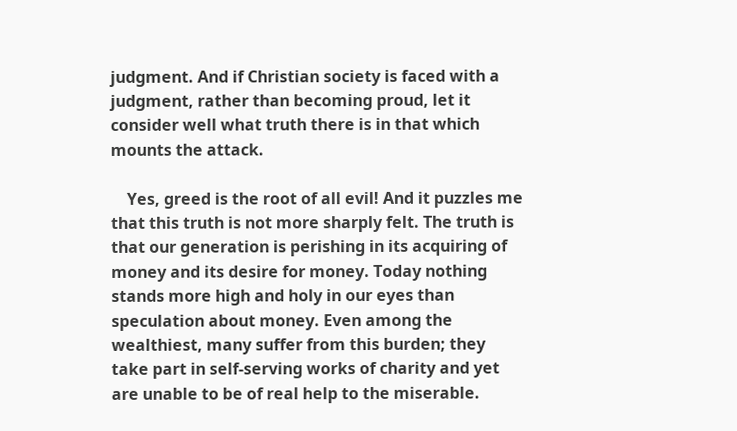judgment. And if Christian society is faced with a judgment, rather than becoming proud, let it consider well what truth there is in that which mounts the attack.

    Yes, greed is the root of all evil! And it puzzles me that this truth is not more sharply felt. The truth is that our generation is perishing in its acquiring of money and its desire for money. Today nothing stands more high and holy in our eyes than speculation about money. Even among the wealthiest, many suffer from this burden; they take part in self-serving works of charity and yet are unable to be of real help to the miserable.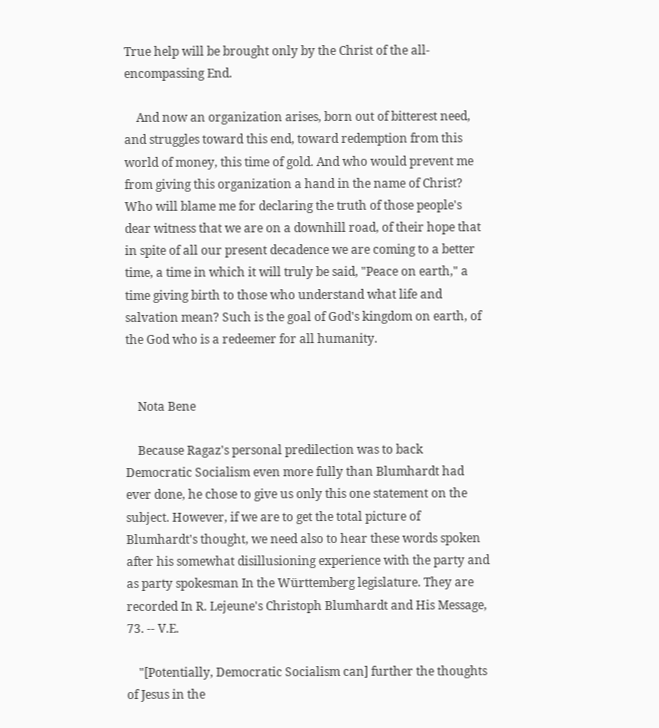True help will be brought only by the Christ of the all-encompassing End.

    And now an organization arises, born out of bitterest need, and struggles toward this end, toward redemption from this world of money, this time of gold. And who would prevent me from giving this organization a hand in the name of Christ? Who will blame me for declaring the truth of those people's dear witness that we are on a downhill road, of their hope that in spite of all our present decadence we are coming to a better time, a time in which it will truly be said, "Peace on earth," a time giving birth to those who understand what life and salvation mean? Such is the goal of God's kingdom on earth, of the God who is a redeemer for all humanity.


    Nota Bene

    Because Ragaz's personal predilection was to back Democratic Socialism even more fully than Blumhardt had ever done, he chose to give us only this one statement on the subject. However, if we are to get the total picture of Blumhardt's thought, we need also to hear these words spoken after his somewhat disillusioning experience with the party and as party spokesman In the Württemberg legislature. They are recorded In R. Lejeune's Christoph Blumhardt and His Message, 73. -- V.E.

    "[Potentially, Democratic Socialism can] further the thoughts of Jesus in the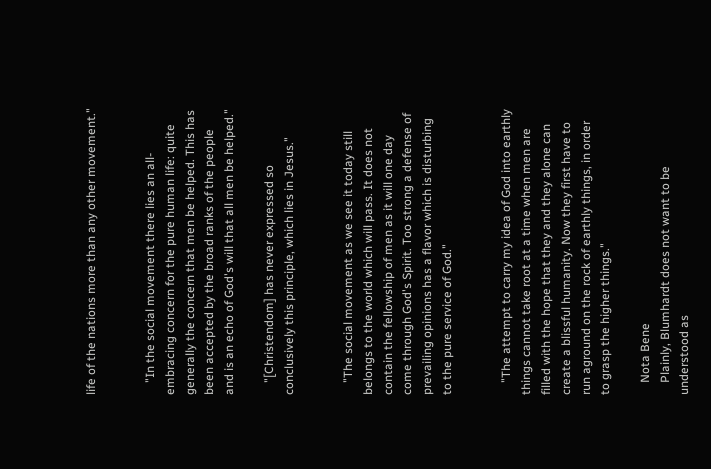life of the nations more than any other movement."


    "In the social movement there lies an all-embracing concern for the pure human life: quite generally the concern that men be helped. This has been accepted by the broad ranks of the people and is an echo of God's will that all men be helped."

    "[Christendom] has never expressed so conclusively this principle, which lies in Jesus."


    "The social movement as we see it today still belongs to the world which will pass. It does not contain the fellowship of men as it will one day come through God's Spirit. Too strong a defense of prevailing opinions has a flavor which is disturbing to the pure service of God."


    "The attempt to carry my idea of God into earthly things cannot take root at a time when men are filled with the hope that they and they alone can create a blissful humanity. Now they first have to run aground on the rock of earthly things, in order to grasp the higher things."

    Nota Bene
    Plainly, Blumhardt does not want to be understood as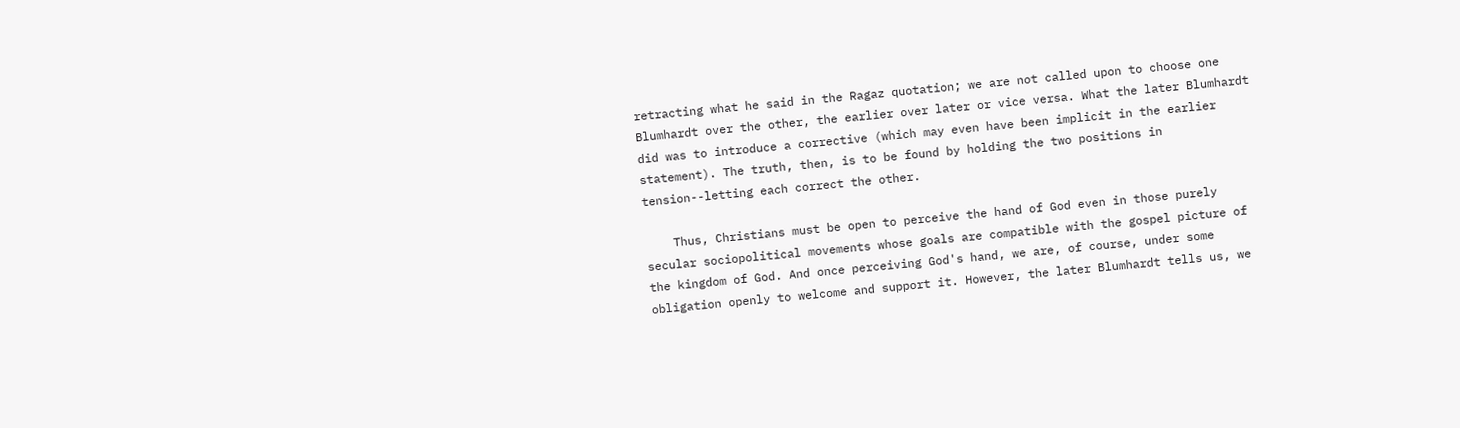retracting what he said in the Ragaz quotation; we are not called upon to choose one Blumhardt over the other, the earlier over later or vice versa. What the later Blumhardt did was to introduce a corrective (which may even have been implicit in the earlier statement). The truth, then, is to be found by holding the two positions in tension--letting each correct the other.

    Thus, Christians must be open to perceive the hand of God even in those purely secular sociopolitical movements whose goals are compatible with the gospel picture of the kingdom of God. And once perceiving God's hand, we are, of course, under some obligation openly to welcome and support it. However, the later Blumhardt tells us, we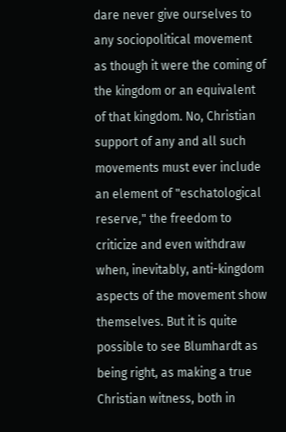dare never give ourselves to any sociopolitical movement as though it were the coming of the kingdom or an equivalent of that kingdom. No, Christian support of any and all such movements must ever include an element of "eschatological reserve," the freedom to criticize and even withdraw when, inevitably, anti-kingdom aspects of the movement show themselves. But it is quite possible to see Blumhardt as being right, as making a true Christian witness, both in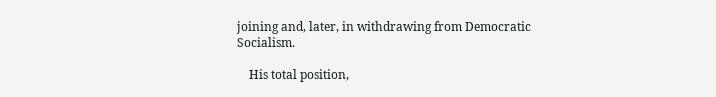joining and, later, in withdrawing from Democratic Socialism.

    His total position,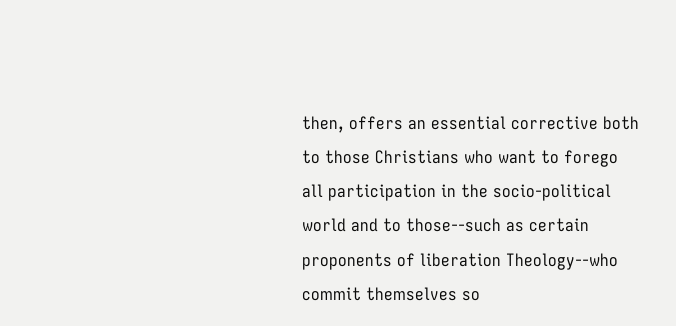then, offers an essential corrective both to those Christians who want to forego all participation in the socio-political world and to those--such as certain proponents of liberation Theology--who commit themselves so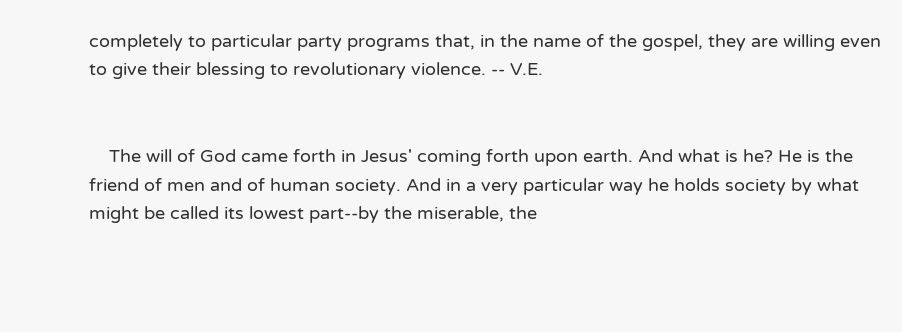completely to particular party programs that, in the name of the gospel, they are willing even to give their blessing to revolutionary violence. -- V.E.


    The will of God came forth in Jesus' coming forth upon earth. And what is he? He is the friend of men and of human society. And in a very particular way he holds society by what might be called its lowest part--by the miserable, the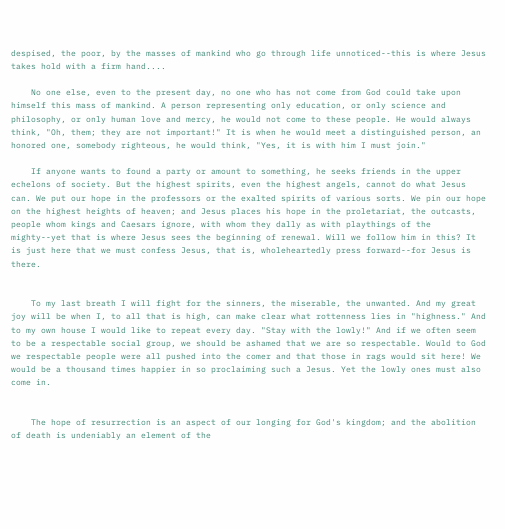despised, the poor, by the masses of mankind who go through life unnoticed--this is where Jesus takes hold with a firm hand....

    No one else, even to the present day, no one who has not come from God could take upon himself this mass of mankind. A person representing only education, or only science and philosophy, or only human love and mercy, he would not come to these people. He would always think, "Oh, them; they are not important!" It is when he would meet a distinguished person, an honored one, somebody righteous, he would think, "Yes, it is with him I must join."

    If anyone wants to found a party or amount to something, he seeks friends in the upper echelons of society. But the highest spirits, even the highest angels, cannot do what Jesus can. We put our hope in the professors or the exalted spirits of various sorts. We pin our hope on the highest heights of heaven; and Jesus places his hope in the proletariat, the outcasts, people whom kings and Caesars ignore, with whom they dally as with playthings of the mighty--yet that is where Jesus sees the beginning of renewal. Will we follow him in this? It is just here that we must confess Jesus, that is, wholeheartedly press forward--for Jesus is there.


    To my last breath I will fight for the sinners, the miserable, the unwanted. And my great joy will be when I, to all that is high, can make clear what rottenness lies in "highness." And to my own house I would like to repeat every day. "Stay with the lowly!" And if we often seem to be a respectable social group, we should be ashamed that we are so respectable. Would to God we respectable people were all pushed into the comer and that those in rags would sit here! We would be a thousand times happier in so proclaiming such a Jesus. Yet the lowly ones must also come in.


    The hope of resurrection is an aspect of our longing for God's kingdom; and the abolition of death is undeniably an element of the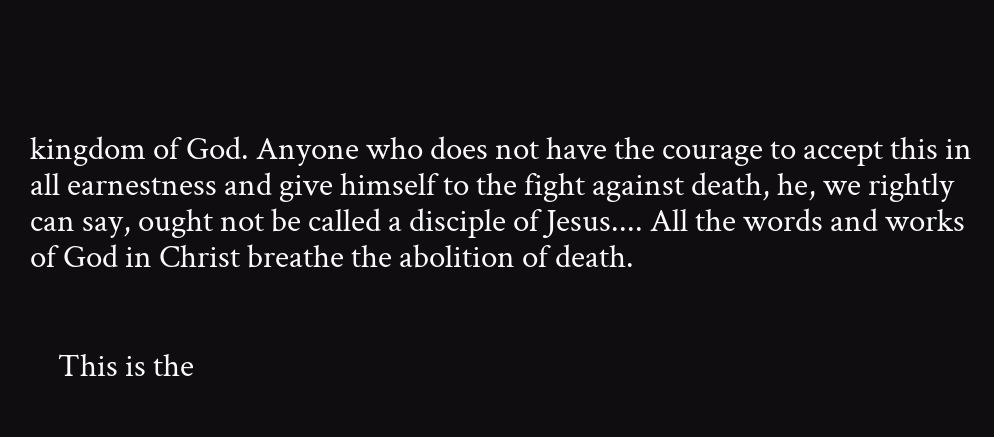kingdom of God. Anyone who does not have the courage to accept this in all earnestness and give himself to the fight against death, he, we rightly can say, ought not be called a disciple of Jesus.... All the words and works of God in Christ breathe the abolition of death.


    This is the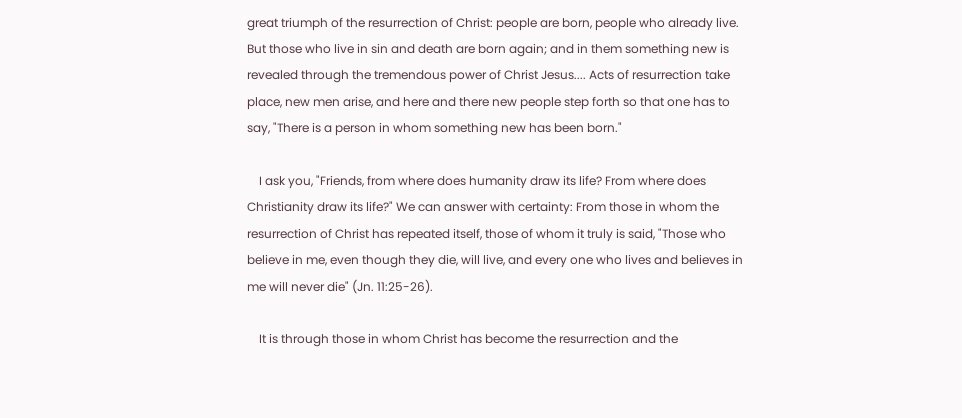great triumph of the resurrection of Christ: people are born, people who already live. But those who live in sin and death are born again; and in them something new is revealed through the tremendous power of Christ Jesus.... Acts of resurrection take place, new men arise, and here and there new people step forth so that one has to say, "There is a person in whom something new has been born."

    I ask you, "Friends, from where does humanity draw its life? From where does Christianity draw its life?" We can answer with certainty: From those in whom the resurrection of Christ has repeated itself, those of whom it truly is said, "Those who believe in me, even though they die, will live, and every one who lives and believes in me will never die" (Jn. 11:25-26).

    It is through those in whom Christ has become the resurrection and the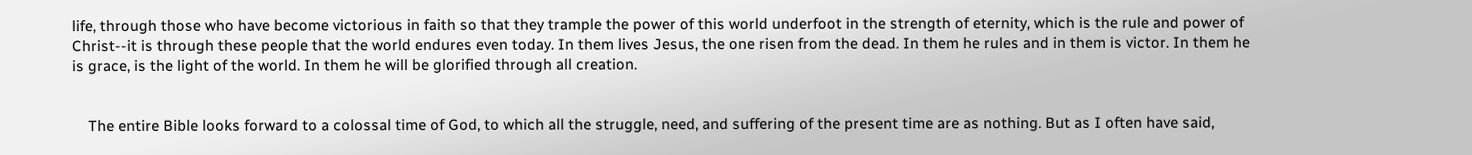life, through those who have become victorious in faith so that they trample the power of this world underfoot in the strength of eternity, which is the rule and power of Christ--it is through these people that the world endures even today. In them lives Jesus, the one risen from the dead. In them he rules and in them is victor. In them he is grace, is the light of the world. In them he will be glorified through all creation.


    The entire Bible looks forward to a colossal time of God, to which all the struggle, need, and suffering of the present time are as nothing. But as I often have said,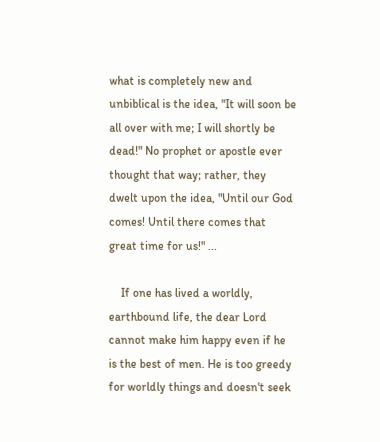what is completely new and unbiblical is the idea, "It will soon be all over with me; I will shortly be dead!" No prophet or apostle ever thought that way; rather, they dwelt upon the idea, "Until our God comes! Until there comes that great time for us!" ...

    If one has lived a worldly, earthbound life, the dear Lord cannot make him happy even if he is the best of men. He is too greedy for worldly things and doesn't seek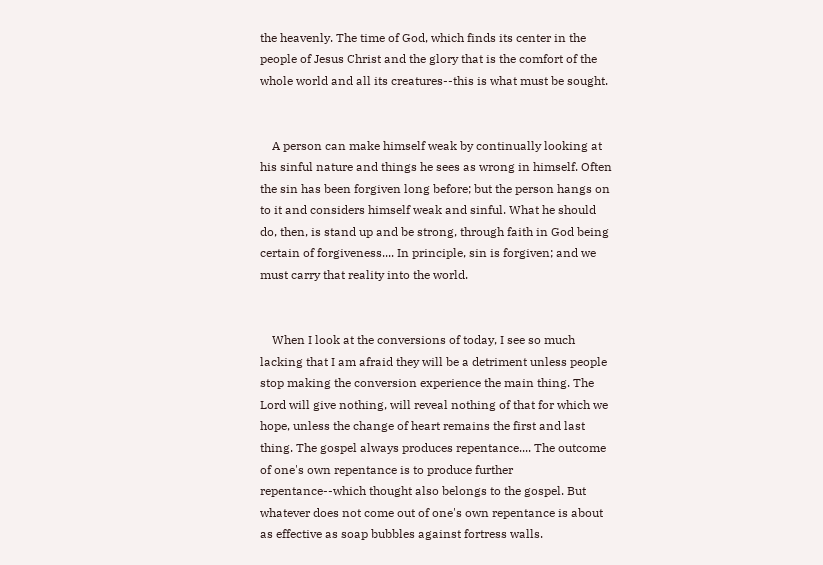the heavenly. The time of God, which finds its center in the people of Jesus Christ and the glory that is the comfort of the whole world and all its creatures--this is what must be sought.


    A person can make himself weak by continually looking at his sinful nature and things he sees as wrong in himself. Often the sin has been forgiven long before; but the person hangs on to it and considers himself weak and sinful. What he should do, then, is stand up and be strong, through faith in God being certain of forgiveness.... In principle, sin is forgiven; and we must carry that reality into the world.


    When I look at the conversions of today, I see so much lacking that I am afraid they will be a detriment unless people stop making the conversion experience the main thing. The Lord will give nothing, will reveal nothing of that for which we hope, unless the change of heart remains the first and last thing. The gospel always produces repentance.... The outcome of one's own repentance is to produce further repentance--which thought also belongs to the gospel. But whatever does not come out of one's own repentance is about as effective as soap bubbles against fortress walls.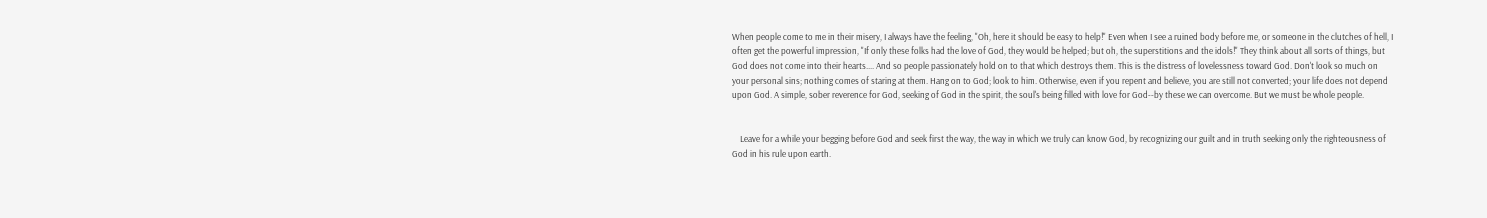When people come to me in their misery, I always have the feeling, "Oh, here it should be easy to help!" Even when I see a ruined body before me, or someone in the clutches of hell, I often get the powerful impression, "If only these folks had the love of God, they would be helped; but oh, the superstitions and the idols!" They think about all sorts of things, but God does not come into their hearts.... And so people passionately hold on to that which destroys them. This is the distress of lovelessness toward God. Don't look so much on your personal sins; nothing comes of staring at them. Hang on to God; look to him. Otherwise, even if you repent and believe, you are still not converted; your life does not depend upon God. A simple, sober reverence for God, seeking of God in the spirit, the soul's being filled with love for God--by these we can overcome. But we must be whole people.


    Leave for a while your begging before God and seek first the way, the way in which we truly can know God, by recognizing our guilt and in truth seeking only the righteousness of God in his rule upon earth.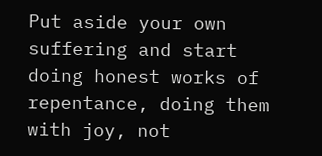Put aside your own suffering and start doing honest works of repentance, doing them with joy, not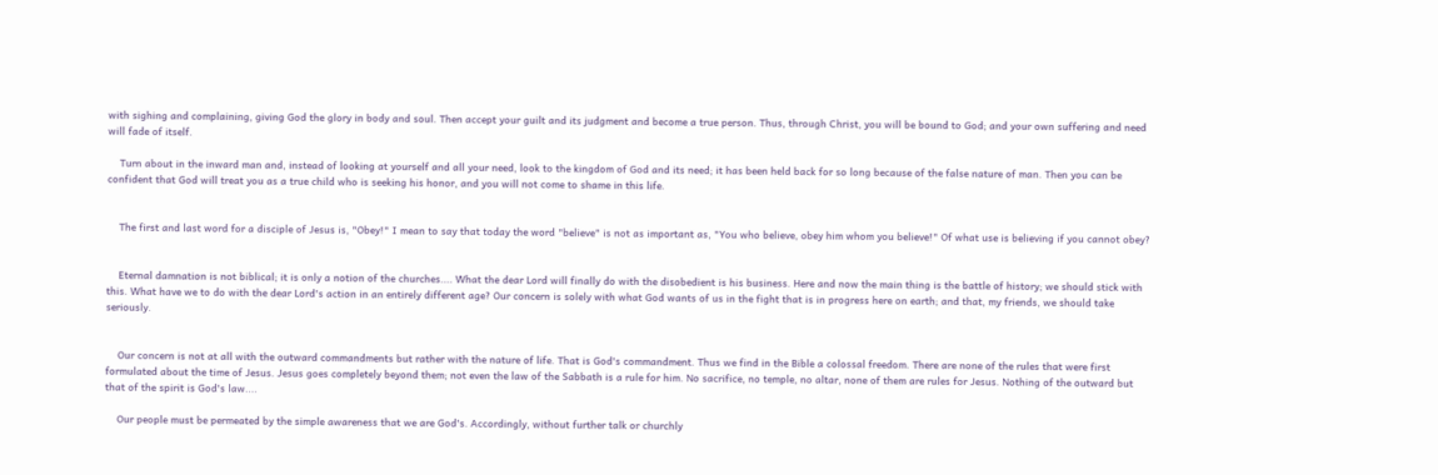with sighing and complaining, giving God the glory in body and soul. Then accept your guilt and its judgment and become a true person. Thus, through Christ, you will be bound to God; and your own suffering and need will fade of itself.

    Turn about in the inward man and, instead of looking at yourself and all your need, look to the kingdom of God and its need; it has been held back for so long because of the false nature of man. Then you can be confident that God will treat you as a true child who is seeking his honor, and you will not come to shame in this life.


    The first and last word for a disciple of Jesus is, "Obey!" I mean to say that today the word "believe" is not as important as, "You who believe, obey him whom you believe!" Of what use is believing if you cannot obey?


    Eternal damnation is not biblical; it is only a notion of the churches.... What the dear Lord will finally do with the disobedient is his business. Here and now the main thing is the battle of history; we should stick with this. What have we to do with the dear Lord's action in an entirely different age? Our concern is solely with what God wants of us in the fight that is in progress here on earth; and that, my friends, we should take seriously.


    Our concern is not at all with the outward commandments but rather with the nature of life. That is God's commandment. Thus we find in the Bible a colossal freedom. There are none of the rules that were first formulated about the time of Jesus. Jesus goes completely beyond them; not even the law of the Sabbath is a rule for him. No sacrifice, no temple, no altar, none of them are rules for Jesus. Nothing of the outward but that of the spirit is God's law....

    Our people must be permeated by the simple awareness that we are God's. Accordingly, without further talk or churchly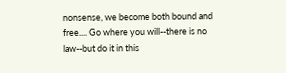nonsense, we become both bound and free.... Go where you will--there is no law--but do it in this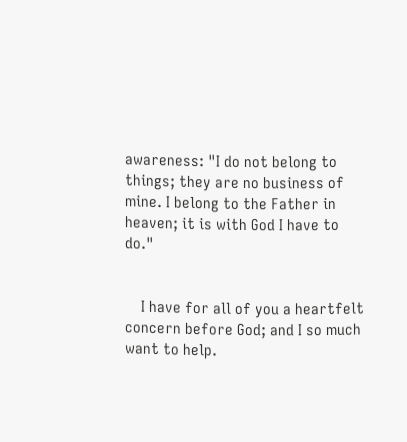awareness: "I do not belong to things; they are no business of mine. I belong to the Father in heaven; it is with God I have to do."


    I have for all of you a heartfelt concern before God; and I so much want to help.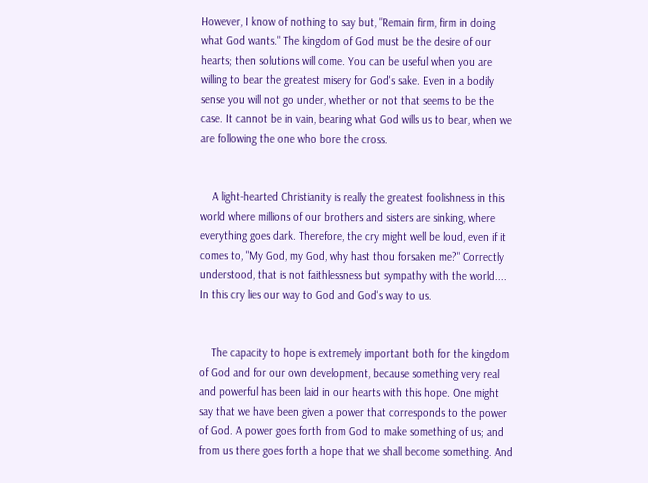However, I know of nothing to say but, "Remain firm, firm in doing what God wants." The kingdom of God must be the desire of our hearts; then solutions will come. You can be useful when you are willing to bear the greatest misery for God's sake. Even in a bodily sense you will not go under, whether or not that seems to be the case. It cannot be in vain, bearing what God wills us to bear, when we are following the one who bore the cross.


    A light-hearted Christianity is really the greatest foolishness in this world where millions of our brothers and sisters are sinking, where everything goes dark. Therefore, the cry might well be loud, even if it comes to, "My God, my God, why hast thou forsaken me?" Correctly understood, that is not faithlessness but sympathy with the world.... In this cry lies our way to God and God's way to us.


    The capacity to hope is extremely important both for the kingdom of God and for our own development, because something very real and powerful has been laid in our hearts with this hope. One might say that we have been given a power that corresponds to the power of God. A power goes forth from God to make something of us; and from us there goes forth a hope that we shall become something. And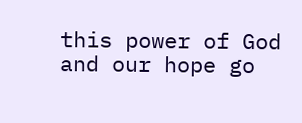this power of God and our hope go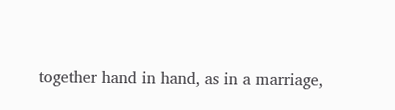together hand in hand, as in a marriage,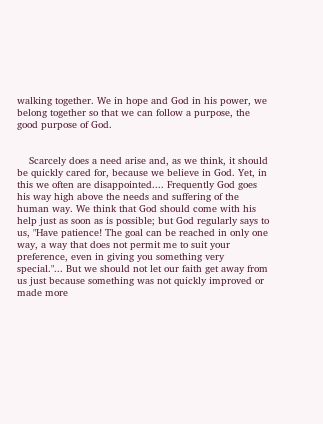walking together. We in hope and God in his power, we belong together so that we can follow a purpose, the good purpose of God.


    Scarcely does a need arise and, as we think, it should be quickly cared for, because we believe in God. Yet, in this we often are disappointed.... Frequently God goes his way high above the needs and suffering of the human way. We think that God should come with his help just as soon as is possible; but God regularly says to us, "Have patience! The goal can be reached in only one way, a way that does not permit me to suit your preference, even in giving you something very special."... But we should not let our faith get away from us just because something was not quickly improved or made more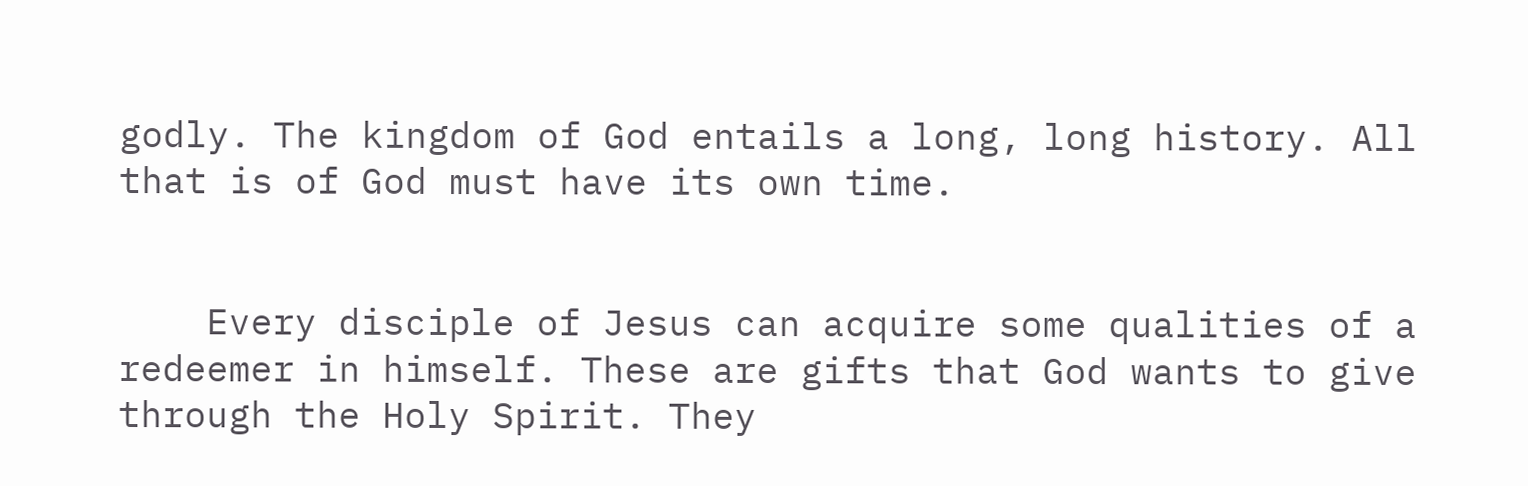godly. The kingdom of God entails a long, long history. All that is of God must have its own time.


    Every disciple of Jesus can acquire some qualities of a redeemer in himself. These are gifts that God wants to give through the Holy Spirit. They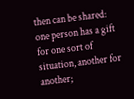then can be shared: one person has a gift for one sort of situation, another for another;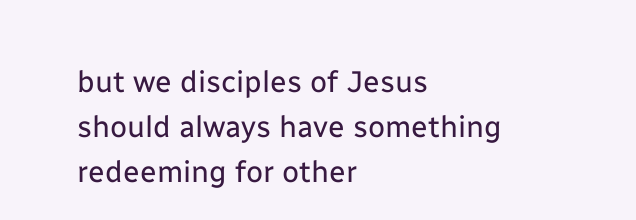but we disciples of Jesus should always have something redeeming for other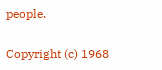people.

Copyright (c) 1968